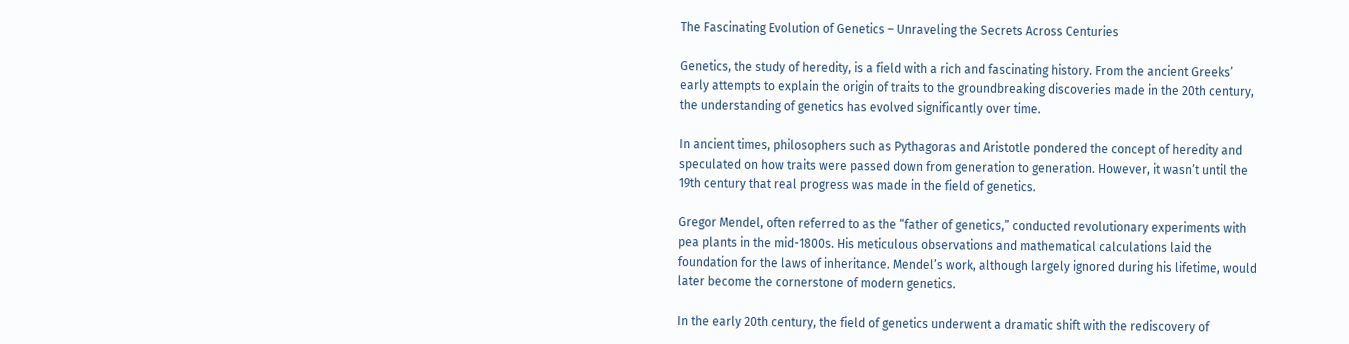The Fascinating Evolution of Genetics – Unraveling the Secrets Across Centuries

Genetics, the study of heredity, is a field with a rich and fascinating history. From the ancient Greeks’ early attempts to explain the origin of traits to the groundbreaking discoveries made in the 20th century, the understanding of genetics has evolved significantly over time.

In ancient times, philosophers such as Pythagoras and Aristotle pondered the concept of heredity and speculated on how traits were passed down from generation to generation. However, it wasn’t until the 19th century that real progress was made in the field of genetics.

Gregor Mendel, often referred to as the “father of genetics,” conducted revolutionary experiments with pea plants in the mid-1800s. His meticulous observations and mathematical calculations laid the foundation for the laws of inheritance. Mendel’s work, although largely ignored during his lifetime, would later become the cornerstone of modern genetics.

In the early 20th century, the field of genetics underwent a dramatic shift with the rediscovery of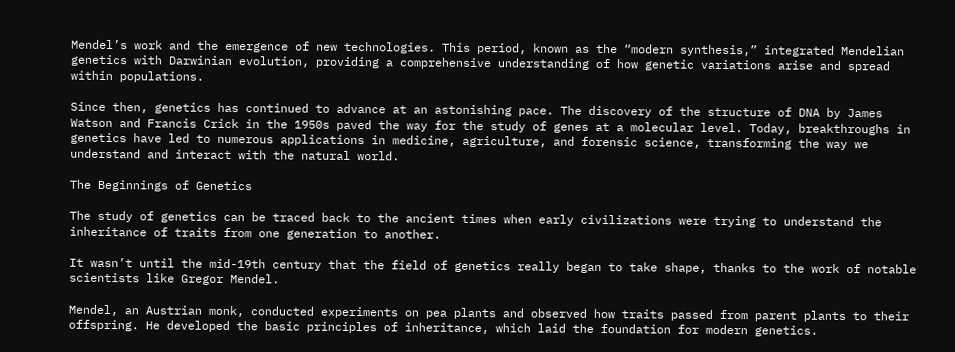Mendel’s work and the emergence of new technologies. This period, known as the “modern synthesis,” integrated Mendelian genetics with Darwinian evolution, providing a comprehensive understanding of how genetic variations arise and spread within populations.

Since then, genetics has continued to advance at an astonishing pace. The discovery of the structure of DNA by James Watson and Francis Crick in the 1950s paved the way for the study of genes at a molecular level. Today, breakthroughs in genetics have led to numerous applications in medicine, agriculture, and forensic science, transforming the way we understand and interact with the natural world.

The Beginnings of Genetics

The study of genetics can be traced back to the ancient times when early civilizations were trying to understand the inheritance of traits from one generation to another.

It wasn’t until the mid-19th century that the field of genetics really began to take shape, thanks to the work of notable scientists like Gregor Mendel.

Mendel, an Austrian monk, conducted experiments on pea plants and observed how traits passed from parent plants to their offspring. He developed the basic principles of inheritance, which laid the foundation for modern genetics.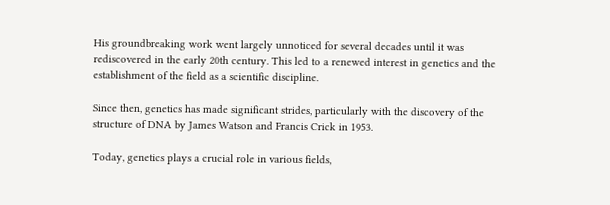His groundbreaking work went largely unnoticed for several decades until it was rediscovered in the early 20th century. This led to a renewed interest in genetics and the establishment of the field as a scientific discipline.

Since then, genetics has made significant strides, particularly with the discovery of the structure of DNA by James Watson and Francis Crick in 1953.

Today, genetics plays a crucial role in various fields,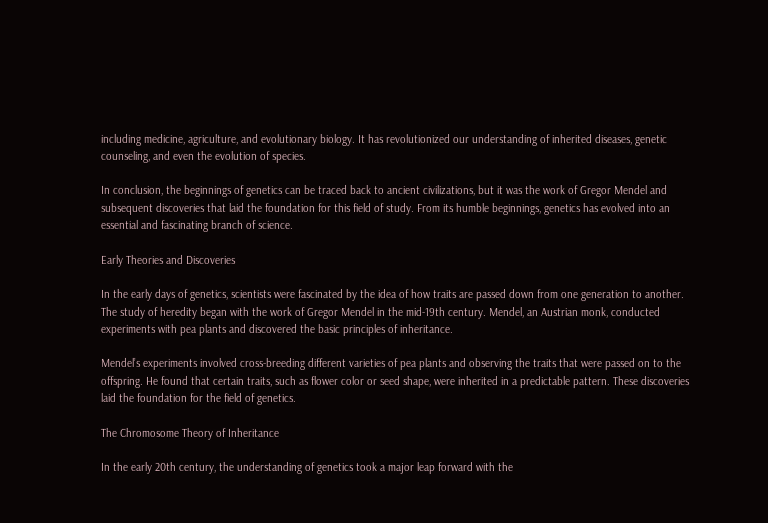including medicine, agriculture, and evolutionary biology. It has revolutionized our understanding of inherited diseases, genetic counseling, and even the evolution of species.

In conclusion, the beginnings of genetics can be traced back to ancient civilizations, but it was the work of Gregor Mendel and subsequent discoveries that laid the foundation for this field of study. From its humble beginnings, genetics has evolved into an essential and fascinating branch of science.

Early Theories and Discoveries

In the early days of genetics, scientists were fascinated by the idea of how traits are passed down from one generation to another. The study of heredity began with the work of Gregor Mendel in the mid-19th century. Mendel, an Austrian monk, conducted experiments with pea plants and discovered the basic principles of inheritance.

Mendel’s experiments involved cross-breeding different varieties of pea plants and observing the traits that were passed on to the offspring. He found that certain traits, such as flower color or seed shape, were inherited in a predictable pattern. These discoveries laid the foundation for the field of genetics.

The Chromosome Theory of Inheritance

In the early 20th century, the understanding of genetics took a major leap forward with the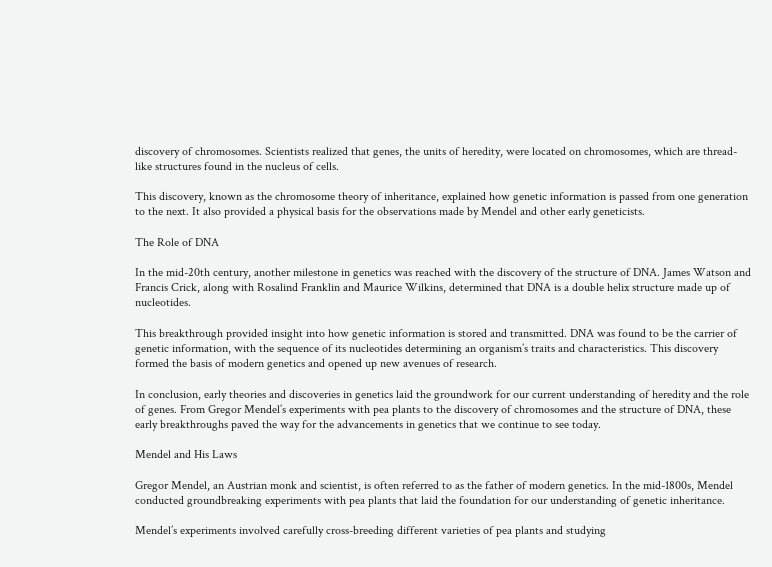discovery of chromosomes. Scientists realized that genes, the units of heredity, were located on chromosomes, which are thread-like structures found in the nucleus of cells.

This discovery, known as the chromosome theory of inheritance, explained how genetic information is passed from one generation to the next. It also provided a physical basis for the observations made by Mendel and other early geneticists.

The Role of DNA

In the mid-20th century, another milestone in genetics was reached with the discovery of the structure of DNA. James Watson and Francis Crick, along with Rosalind Franklin and Maurice Wilkins, determined that DNA is a double helix structure made up of nucleotides.

This breakthrough provided insight into how genetic information is stored and transmitted. DNA was found to be the carrier of genetic information, with the sequence of its nucleotides determining an organism’s traits and characteristics. This discovery formed the basis of modern genetics and opened up new avenues of research.

In conclusion, early theories and discoveries in genetics laid the groundwork for our current understanding of heredity and the role of genes. From Gregor Mendel’s experiments with pea plants to the discovery of chromosomes and the structure of DNA, these early breakthroughs paved the way for the advancements in genetics that we continue to see today.

Mendel and His Laws

Gregor Mendel, an Austrian monk and scientist, is often referred to as the father of modern genetics. In the mid-1800s, Mendel conducted groundbreaking experiments with pea plants that laid the foundation for our understanding of genetic inheritance.

Mendel’s experiments involved carefully cross-breeding different varieties of pea plants and studying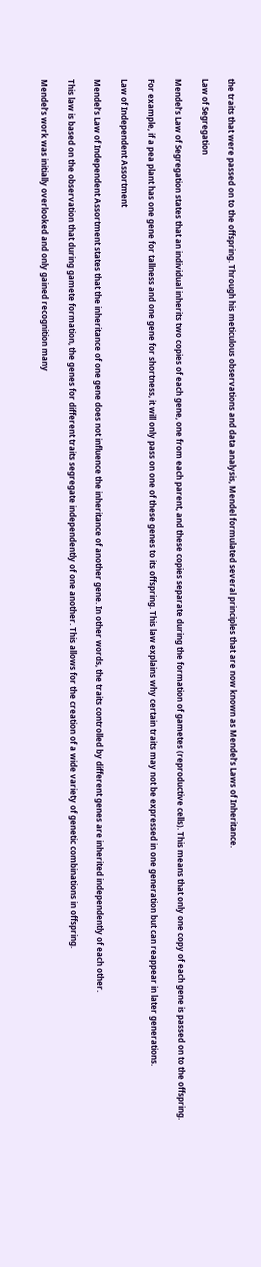the traits that were passed on to the offspring. Through his meticulous observations and data analysis, Mendel formulated several principles that are now known as Mendel’s Laws of Inheritance.

Law of Segregation

Mendel’s Law of Segregation states that an individual inherits two copies of each gene, one from each parent, and these copies separate during the formation of gametes (reproductive cells). This means that only one copy of each gene is passed on to the offspring.

For example, if a pea plant has one gene for tallness and one gene for shortness, it will only pass on one of these genes to its offspring. This law explains why certain traits may not be expressed in one generation but can reappear in later generations.

Law of Independent Assortment

Mendel’s Law of Independent Assortment states that the inheritance of one gene does not influence the inheritance of another gene. In other words, the traits controlled by different genes are inherited independently of each other.

This law is based on the observation that during gamete formation, the genes for different traits segregate independently of one another. This allows for the creation of a wide variety of genetic combinations in offspring.

Mendel’s work was initially overlooked and only gained recognition many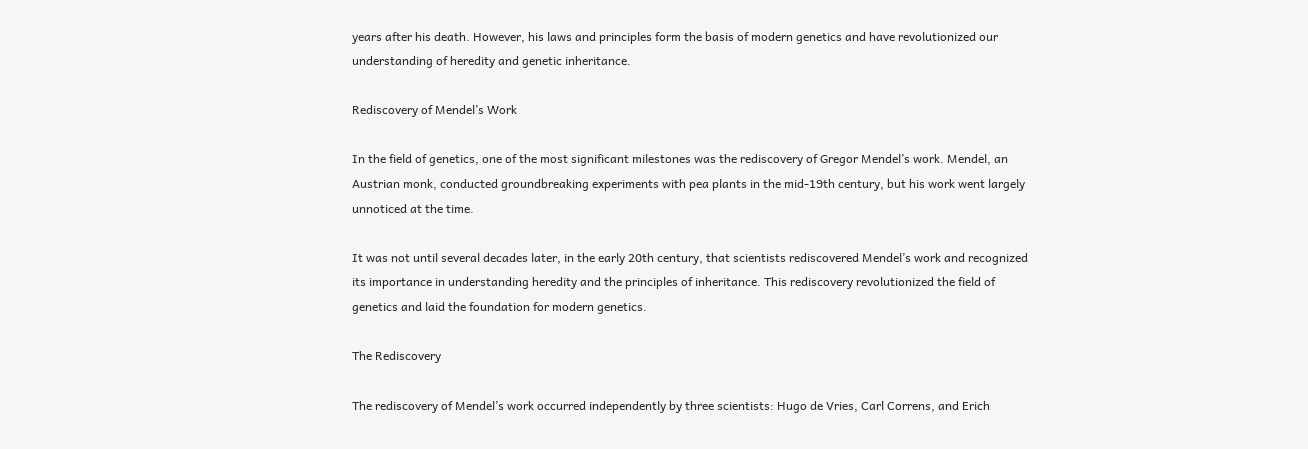years after his death. However, his laws and principles form the basis of modern genetics and have revolutionized our understanding of heredity and genetic inheritance.

Rediscovery of Mendel’s Work

In the field of genetics, one of the most significant milestones was the rediscovery of Gregor Mendel’s work. Mendel, an Austrian monk, conducted groundbreaking experiments with pea plants in the mid-19th century, but his work went largely unnoticed at the time.

It was not until several decades later, in the early 20th century, that scientists rediscovered Mendel’s work and recognized its importance in understanding heredity and the principles of inheritance. This rediscovery revolutionized the field of genetics and laid the foundation for modern genetics.

The Rediscovery

The rediscovery of Mendel’s work occurred independently by three scientists: Hugo de Vries, Carl Correns, and Erich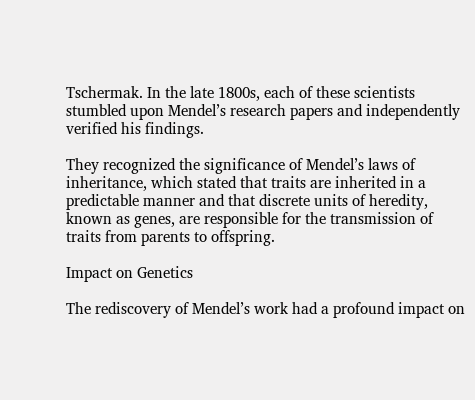Tschermak. In the late 1800s, each of these scientists stumbled upon Mendel’s research papers and independently verified his findings.

They recognized the significance of Mendel’s laws of inheritance, which stated that traits are inherited in a predictable manner and that discrete units of heredity, known as genes, are responsible for the transmission of traits from parents to offspring.

Impact on Genetics

The rediscovery of Mendel’s work had a profound impact on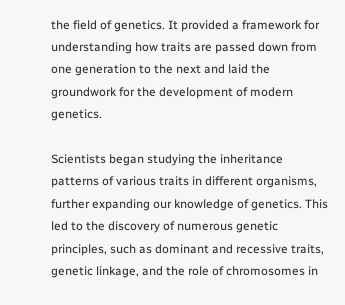the field of genetics. It provided a framework for understanding how traits are passed down from one generation to the next and laid the groundwork for the development of modern genetics.

Scientists began studying the inheritance patterns of various traits in different organisms, further expanding our knowledge of genetics. This led to the discovery of numerous genetic principles, such as dominant and recessive traits, genetic linkage, and the role of chromosomes in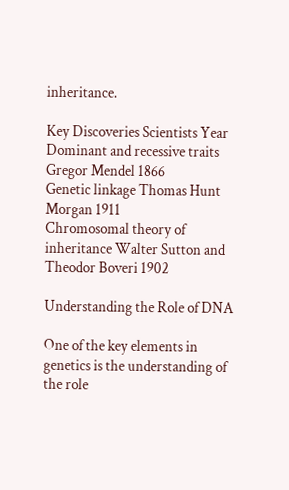inheritance.

Key Discoveries Scientists Year
Dominant and recessive traits Gregor Mendel 1866
Genetic linkage Thomas Hunt Morgan 1911
Chromosomal theory of inheritance Walter Sutton and Theodor Boveri 1902

Understanding the Role of DNA

One of the key elements in genetics is the understanding of the role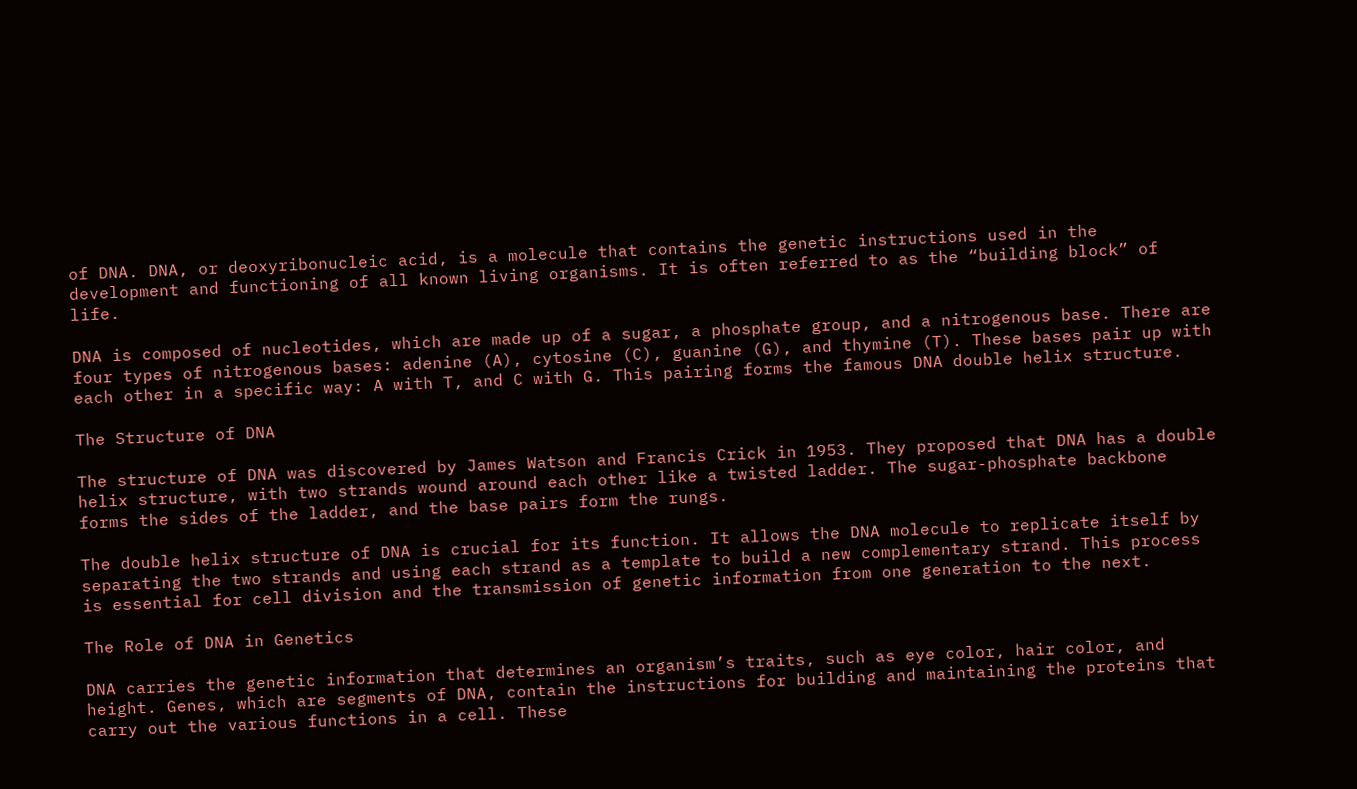of DNA. DNA, or deoxyribonucleic acid, is a molecule that contains the genetic instructions used in the development and functioning of all known living organisms. It is often referred to as the “building block” of life.

DNA is composed of nucleotides, which are made up of a sugar, a phosphate group, and a nitrogenous base. There are four types of nitrogenous bases: adenine (A), cytosine (C), guanine (G), and thymine (T). These bases pair up with each other in a specific way: A with T, and C with G. This pairing forms the famous DNA double helix structure.

The Structure of DNA

The structure of DNA was discovered by James Watson and Francis Crick in 1953. They proposed that DNA has a double helix structure, with two strands wound around each other like a twisted ladder. The sugar-phosphate backbone forms the sides of the ladder, and the base pairs form the rungs.

The double helix structure of DNA is crucial for its function. It allows the DNA molecule to replicate itself by separating the two strands and using each strand as a template to build a new complementary strand. This process is essential for cell division and the transmission of genetic information from one generation to the next.

The Role of DNA in Genetics

DNA carries the genetic information that determines an organism’s traits, such as eye color, hair color, and height. Genes, which are segments of DNA, contain the instructions for building and maintaining the proteins that carry out the various functions in a cell. These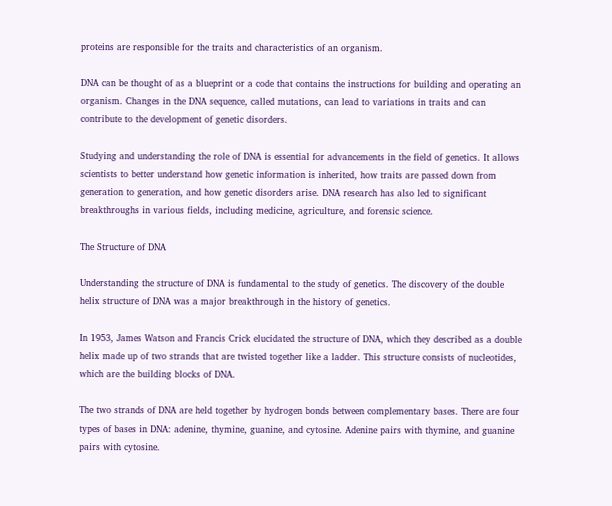proteins are responsible for the traits and characteristics of an organism.

DNA can be thought of as a blueprint or a code that contains the instructions for building and operating an organism. Changes in the DNA sequence, called mutations, can lead to variations in traits and can contribute to the development of genetic disorders.

Studying and understanding the role of DNA is essential for advancements in the field of genetics. It allows scientists to better understand how genetic information is inherited, how traits are passed down from generation to generation, and how genetic disorders arise. DNA research has also led to significant breakthroughs in various fields, including medicine, agriculture, and forensic science.

The Structure of DNA

Understanding the structure of DNA is fundamental to the study of genetics. The discovery of the double helix structure of DNA was a major breakthrough in the history of genetics.

In 1953, James Watson and Francis Crick elucidated the structure of DNA, which they described as a double helix made up of two strands that are twisted together like a ladder. This structure consists of nucleotides, which are the building blocks of DNA.

The two strands of DNA are held together by hydrogen bonds between complementary bases. There are four types of bases in DNA: adenine, thymine, guanine, and cytosine. Adenine pairs with thymine, and guanine pairs with cytosine.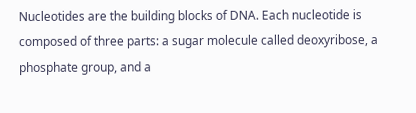Nucleotides are the building blocks of DNA. Each nucleotide is composed of three parts: a sugar molecule called deoxyribose, a phosphate group, and a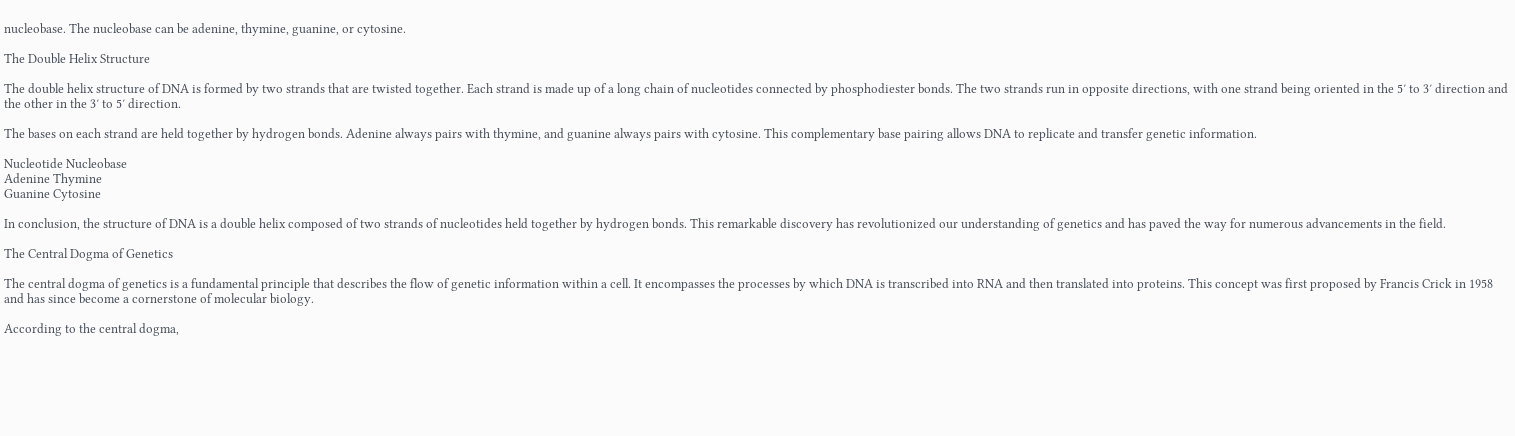nucleobase. The nucleobase can be adenine, thymine, guanine, or cytosine.

The Double Helix Structure

The double helix structure of DNA is formed by two strands that are twisted together. Each strand is made up of a long chain of nucleotides connected by phosphodiester bonds. The two strands run in opposite directions, with one strand being oriented in the 5′ to 3′ direction and the other in the 3′ to 5′ direction.

The bases on each strand are held together by hydrogen bonds. Adenine always pairs with thymine, and guanine always pairs with cytosine. This complementary base pairing allows DNA to replicate and transfer genetic information.

Nucleotide Nucleobase
Adenine Thymine
Guanine Cytosine

In conclusion, the structure of DNA is a double helix composed of two strands of nucleotides held together by hydrogen bonds. This remarkable discovery has revolutionized our understanding of genetics and has paved the way for numerous advancements in the field.

The Central Dogma of Genetics

The central dogma of genetics is a fundamental principle that describes the flow of genetic information within a cell. It encompasses the processes by which DNA is transcribed into RNA and then translated into proteins. This concept was first proposed by Francis Crick in 1958 and has since become a cornerstone of molecular biology.

According to the central dogma,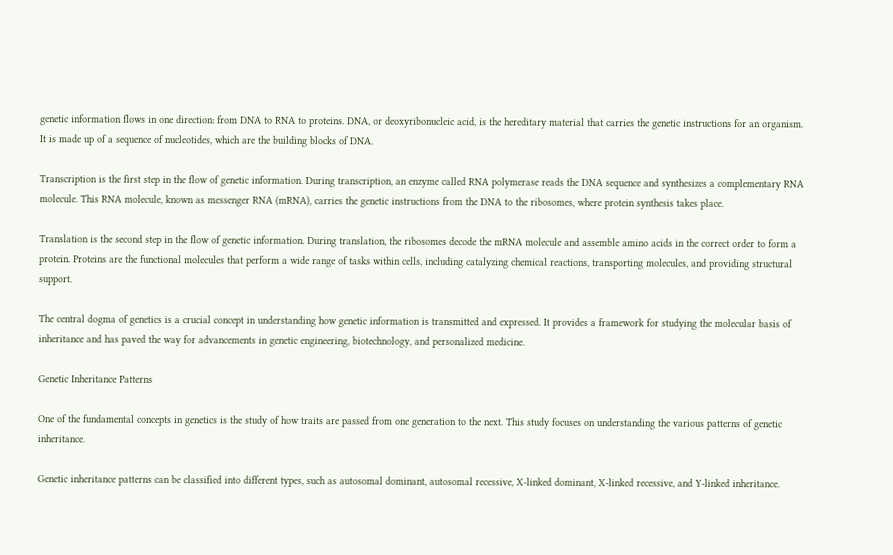genetic information flows in one direction: from DNA to RNA to proteins. DNA, or deoxyribonucleic acid, is the hereditary material that carries the genetic instructions for an organism. It is made up of a sequence of nucleotides, which are the building blocks of DNA.

Transcription is the first step in the flow of genetic information. During transcription, an enzyme called RNA polymerase reads the DNA sequence and synthesizes a complementary RNA molecule. This RNA molecule, known as messenger RNA (mRNA), carries the genetic instructions from the DNA to the ribosomes, where protein synthesis takes place.

Translation is the second step in the flow of genetic information. During translation, the ribosomes decode the mRNA molecule and assemble amino acids in the correct order to form a protein. Proteins are the functional molecules that perform a wide range of tasks within cells, including catalyzing chemical reactions, transporting molecules, and providing structural support.

The central dogma of genetics is a crucial concept in understanding how genetic information is transmitted and expressed. It provides a framework for studying the molecular basis of inheritance and has paved the way for advancements in genetic engineering, biotechnology, and personalized medicine.

Genetic Inheritance Patterns

One of the fundamental concepts in genetics is the study of how traits are passed from one generation to the next. This study focuses on understanding the various patterns of genetic inheritance.

Genetic inheritance patterns can be classified into different types, such as autosomal dominant, autosomal recessive, X-linked dominant, X-linked recessive, and Y-linked inheritance.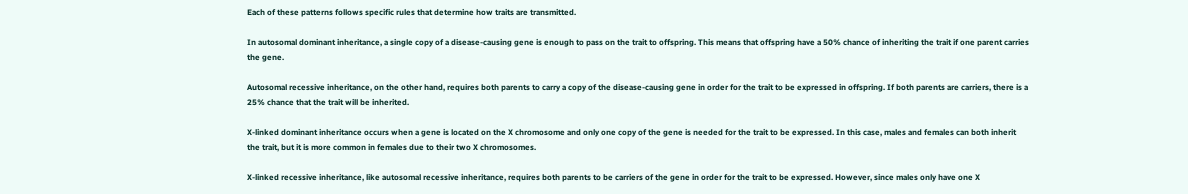Each of these patterns follows specific rules that determine how traits are transmitted.

In autosomal dominant inheritance, a single copy of a disease-causing gene is enough to pass on the trait to offspring. This means that offspring have a 50% chance of inheriting the trait if one parent carries the gene.

Autosomal recessive inheritance, on the other hand, requires both parents to carry a copy of the disease-causing gene in order for the trait to be expressed in offspring. If both parents are carriers, there is a 25% chance that the trait will be inherited.

X-linked dominant inheritance occurs when a gene is located on the X chromosome and only one copy of the gene is needed for the trait to be expressed. In this case, males and females can both inherit the trait, but it is more common in females due to their two X chromosomes.

X-linked recessive inheritance, like autosomal recessive inheritance, requires both parents to be carriers of the gene in order for the trait to be expressed. However, since males only have one X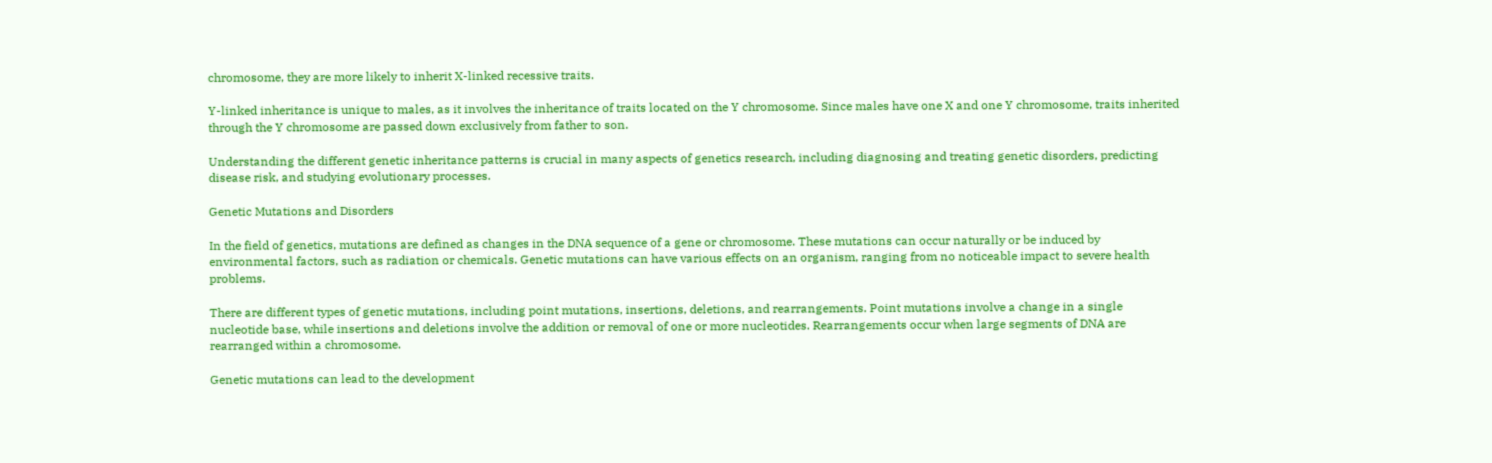chromosome, they are more likely to inherit X-linked recessive traits.

Y-linked inheritance is unique to males, as it involves the inheritance of traits located on the Y chromosome. Since males have one X and one Y chromosome, traits inherited through the Y chromosome are passed down exclusively from father to son.

Understanding the different genetic inheritance patterns is crucial in many aspects of genetics research, including diagnosing and treating genetic disorders, predicting disease risk, and studying evolutionary processes.

Genetic Mutations and Disorders

In the field of genetics, mutations are defined as changes in the DNA sequence of a gene or chromosome. These mutations can occur naturally or be induced by environmental factors, such as radiation or chemicals. Genetic mutations can have various effects on an organism, ranging from no noticeable impact to severe health problems.

There are different types of genetic mutations, including point mutations, insertions, deletions, and rearrangements. Point mutations involve a change in a single nucleotide base, while insertions and deletions involve the addition or removal of one or more nucleotides. Rearrangements occur when large segments of DNA are rearranged within a chromosome.

Genetic mutations can lead to the development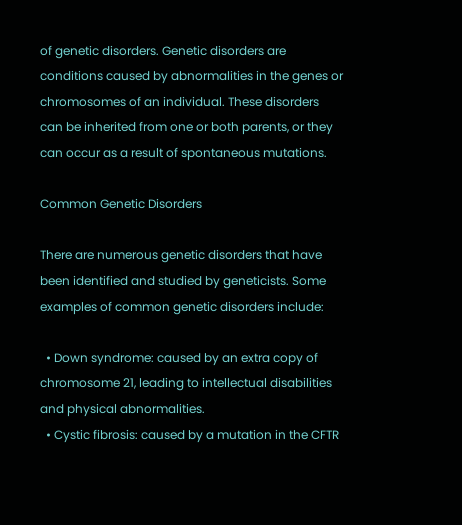of genetic disorders. Genetic disorders are conditions caused by abnormalities in the genes or chromosomes of an individual. These disorders can be inherited from one or both parents, or they can occur as a result of spontaneous mutations.

Common Genetic Disorders

There are numerous genetic disorders that have been identified and studied by geneticists. Some examples of common genetic disorders include:

  • Down syndrome: caused by an extra copy of chromosome 21, leading to intellectual disabilities and physical abnormalities.
  • Cystic fibrosis: caused by a mutation in the CFTR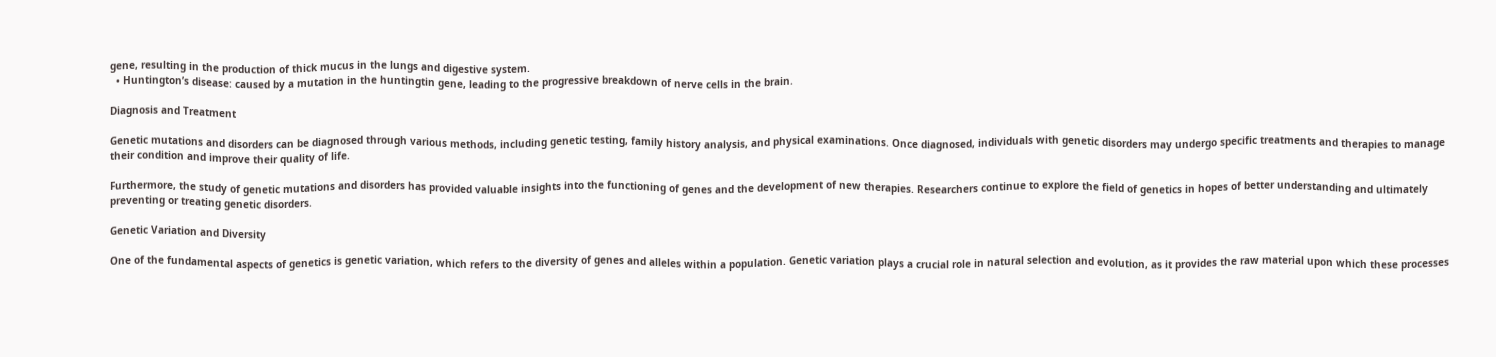gene, resulting in the production of thick mucus in the lungs and digestive system.
  • Huntington’s disease: caused by a mutation in the huntingtin gene, leading to the progressive breakdown of nerve cells in the brain.

Diagnosis and Treatment

Genetic mutations and disorders can be diagnosed through various methods, including genetic testing, family history analysis, and physical examinations. Once diagnosed, individuals with genetic disorders may undergo specific treatments and therapies to manage their condition and improve their quality of life.

Furthermore, the study of genetic mutations and disorders has provided valuable insights into the functioning of genes and the development of new therapies. Researchers continue to explore the field of genetics in hopes of better understanding and ultimately preventing or treating genetic disorders.

Genetic Variation and Diversity

One of the fundamental aspects of genetics is genetic variation, which refers to the diversity of genes and alleles within a population. Genetic variation plays a crucial role in natural selection and evolution, as it provides the raw material upon which these processes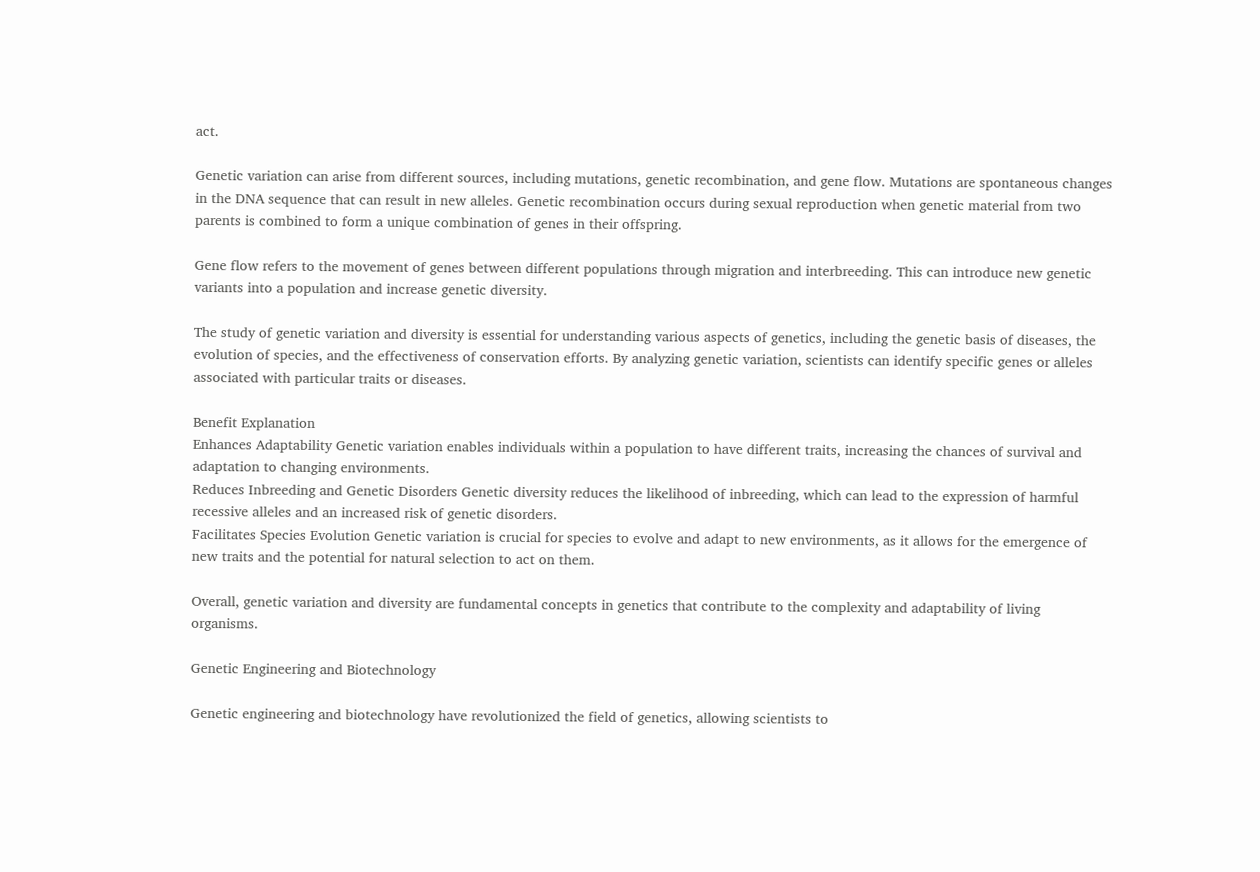act.

Genetic variation can arise from different sources, including mutations, genetic recombination, and gene flow. Mutations are spontaneous changes in the DNA sequence that can result in new alleles. Genetic recombination occurs during sexual reproduction when genetic material from two parents is combined to form a unique combination of genes in their offspring.

Gene flow refers to the movement of genes between different populations through migration and interbreeding. This can introduce new genetic variants into a population and increase genetic diversity.

The study of genetic variation and diversity is essential for understanding various aspects of genetics, including the genetic basis of diseases, the evolution of species, and the effectiveness of conservation efforts. By analyzing genetic variation, scientists can identify specific genes or alleles associated with particular traits or diseases.

Benefit Explanation
Enhances Adaptability Genetic variation enables individuals within a population to have different traits, increasing the chances of survival and adaptation to changing environments.
Reduces Inbreeding and Genetic Disorders Genetic diversity reduces the likelihood of inbreeding, which can lead to the expression of harmful recessive alleles and an increased risk of genetic disorders.
Facilitates Species Evolution Genetic variation is crucial for species to evolve and adapt to new environments, as it allows for the emergence of new traits and the potential for natural selection to act on them.

Overall, genetic variation and diversity are fundamental concepts in genetics that contribute to the complexity and adaptability of living organisms.

Genetic Engineering and Biotechnology

Genetic engineering and biotechnology have revolutionized the field of genetics, allowing scientists to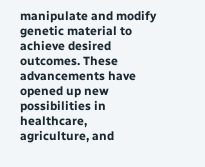manipulate and modify genetic material to achieve desired outcomes. These advancements have opened up new possibilities in healthcare, agriculture, and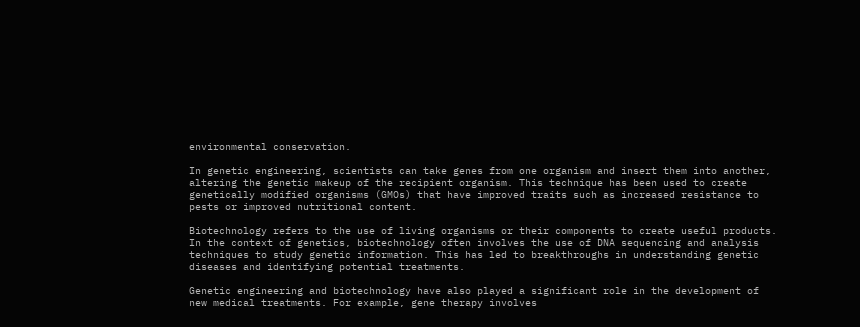environmental conservation.

In genetic engineering, scientists can take genes from one organism and insert them into another, altering the genetic makeup of the recipient organism. This technique has been used to create genetically modified organisms (GMOs) that have improved traits such as increased resistance to pests or improved nutritional content.

Biotechnology refers to the use of living organisms or their components to create useful products. In the context of genetics, biotechnology often involves the use of DNA sequencing and analysis techniques to study genetic information. This has led to breakthroughs in understanding genetic diseases and identifying potential treatments.

Genetic engineering and biotechnology have also played a significant role in the development of new medical treatments. For example, gene therapy involves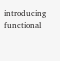introducing functional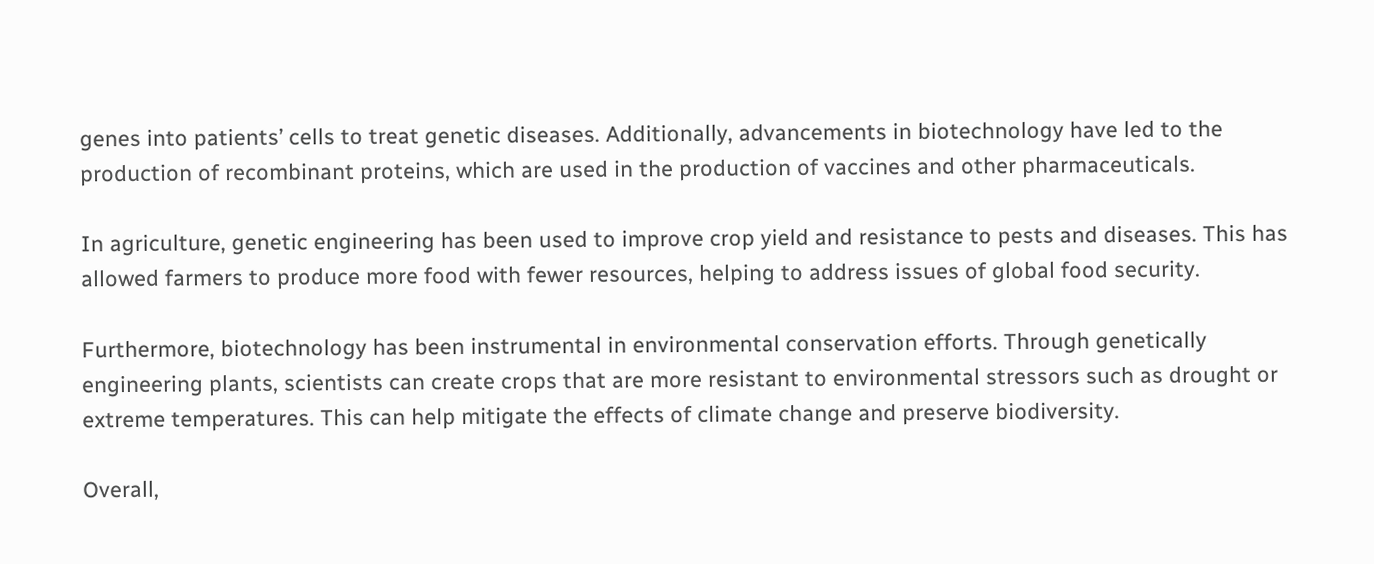genes into patients’ cells to treat genetic diseases. Additionally, advancements in biotechnology have led to the production of recombinant proteins, which are used in the production of vaccines and other pharmaceuticals.

In agriculture, genetic engineering has been used to improve crop yield and resistance to pests and diseases. This has allowed farmers to produce more food with fewer resources, helping to address issues of global food security.

Furthermore, biotechnology has been instrumental in environmental conservation efforts. Through genetically engineering plants, scientists can create crops that are more resistant to environmental stressors such as drought or extreme temperatures. This can help mitigate the effects of climate change and preserve biodiversity.

Overall,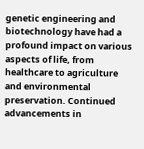genetic engineering and biotechnology have had a profound impact on various aspects of life, from healthcare to agriculture and environmental preservation. Continued advancements in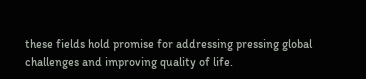these fields hold promise for addressing pressing global challenges and improving quality of life.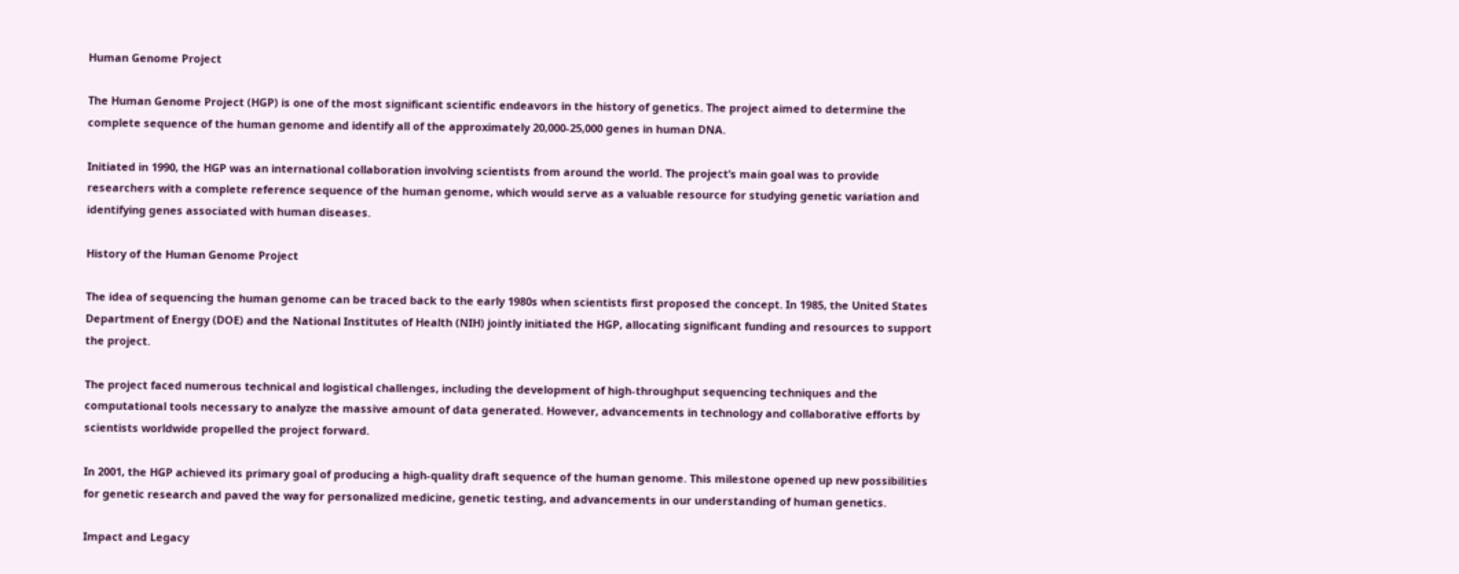Human Genome Project

The Human Genome Project (HGP) is one of the most significant scientific endeavors in the history of genetics. The project aimed to determine the complete sequence of the human genome and identify all of the approximately 20,000-25,000 genes in human DNA.

Initiated in 1990, the HGP was an international collaboration involving scientists from around the world. The project’s main goal was to provide researchers with a complete reference sequence of the human genome, which would serve as a valuable resource for studying genetic variation and identifying genes associated with human diseases.

History of the Human Genome Project

The idea of sequencing the human genome can be traced back to the early 1980s when scientists first proposed the concept. In 1985, the United States Department of Energy (DOE) and the National Institutes of Health (NIH) jointly initiated the HGP, allocating significant funding and resources to support the project.

The project faced numerous technical and logistical challenges, including the development of high-throughput sequencing techniques and the computational tools necessary to analyze the massive amount of data generated. However, advancements in technology and collaborative efforts by scientists worldwide propelled the project forward.

In 2001, the HGP achieved its primary goal of producing a high-quality draft sequence of the human genome. This milestone opened up new possibilities for genetic research and paved the way for personalized medicine, genetic testing, and advancements in our understanding of human genetics.

Impact and Legacy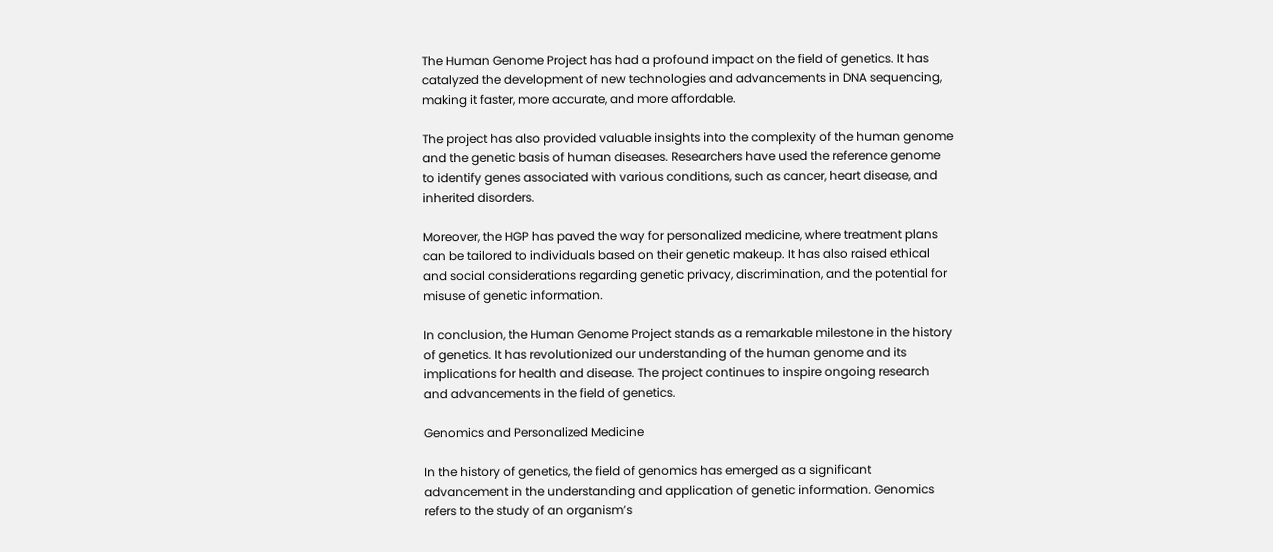The Human Genome Project has had a profound impact on the field of genetics. It has catalyzed the development of new technologies and advancements in DNA sequencing, making it faster, more accurate, and more affordable.

The project has also provided valuable insights into the complexity of the human genome and the genetic basis of human diseases. Researchers have used the reference genome to identify genes associated with various conditions, such as cancer, heart disease, and inherited disorders.

Moreover, the HGP has paved the way for personalized medicine, where treatment plans can be tailored to individuals based on their genetic makeup. It has also raised ethical and social considerations regarding genetic privacy, discrimination, and the potential for misuse of genetic information.

In conclusion, the Human Genome Project stands as a remarkable milestone in the history of genetics. It has revolutionized our understanding of the human genome and its implications for health and disease. The project continues to inspire ongoing research and advancements in the field of genetics.

Genomics and Personalized Medicine

In the history of genetics, the field of genomics has emerged as a significant advancement in the understanding and application of genetic information. Genomics refers to the study of an organism’s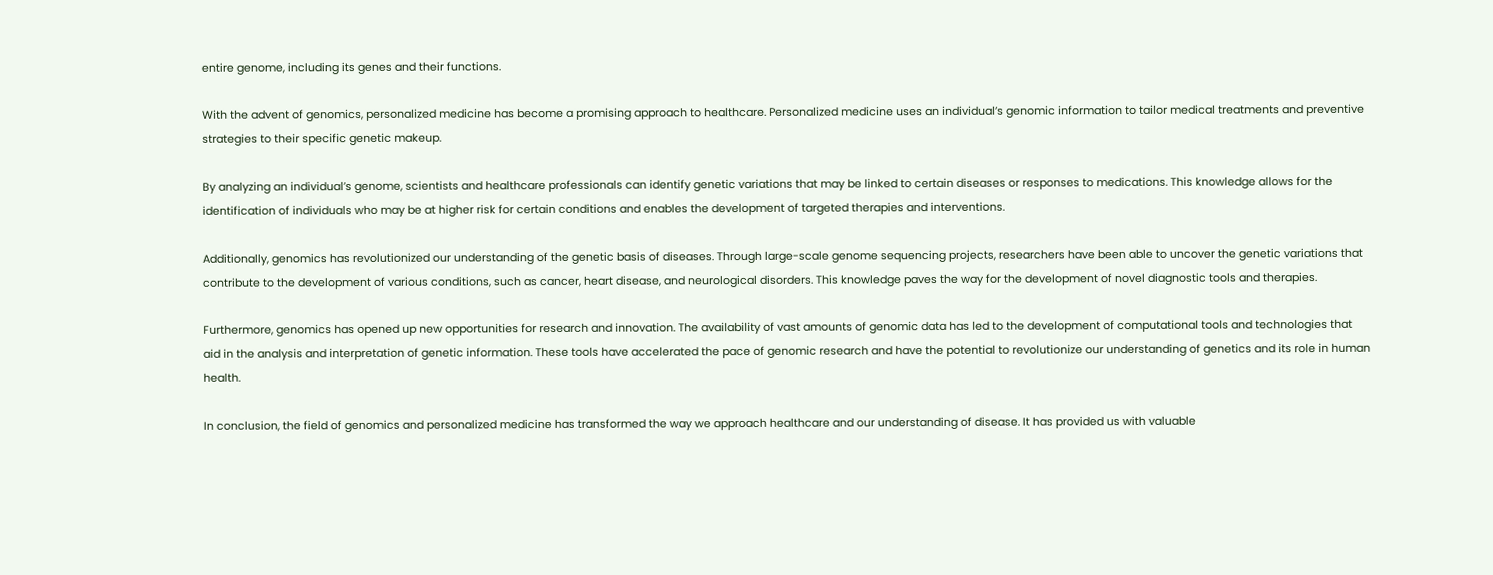entire genome, including its genes and their functions.

With the advent of genomics, personalized medicine has become a promising approach to healthcare. Personalized medicine uses an individual’s genomic information to tailor medical treatments and preventive strategies to their specific genetic makeup.

By analyzing an individual’s genome, scientists and healthcare professionals can identify genetic variations that may be linked to certain diseases or responses to medications. This knowledge allows for the identification of individuals who may be at higher risk for certain conditions and enables the development of targeted therapies and interventions.

Additionally, genomics has revolutionized our understanding of the genetic basis of diseases. Through large-scale genome sequencing projects, researchers have been able to uncover the genetic variations that contribute to the development of various conditions, such as cancer, heart disease, and neurological disorders. This knowledge paves the way for the development of novel diagnostic tools and therapies.

Furthermore, genomics has opened up new opportunities for research and innovation. The availability of vast amounts of genomic data has led to the development of computational tools and technologies that aid in the analysis and interpretation of genetic information. These tools have accelerated the pace of genomic research and have the potential to revolutionize our understanding of genetics and its role in human health.

In conclusion, the field of genomics and personalized medicine has transformed the way we approach healthcare and our understanding of disease. It has provided us with valuable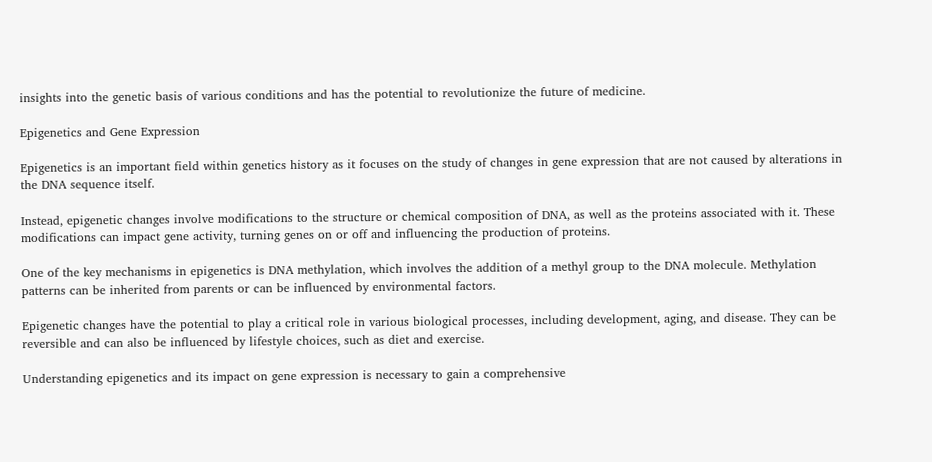insights into the genetic basis of various conditions and has the potential to revolutionize the future of medicine.

Epigenetics and Gene Expression

Epigenetics is an important field within genetics history as it focuses on the study of changes in gene expression that are not caused by alterations in the DNA sequence itself.

Instead, epigenetic changes involve modifications to the structure or chemical composition of DNA, as well as the proteins associated with it. These modifications can impact gene activity, turning genes on or off and influencing the production of proteins.

One of the key mechanisms in epigenetics is DNA methylation, which involves the addition of a methyl group to the DNA molecule. Methylation patterns can be inherited from parents or can be influenced by environmental factors.

Epigenetic changes have the potential to play a critical role in various biological processes, including development, aging, and disease. They can be reversible and can also be influenced by lifestyle choices, such as diet and exercise.

Understanding epigenetics and its impact on gene expression is necessary to gain a comprehensive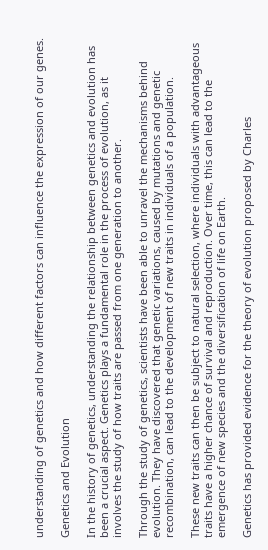understanding of genetics and how different factors can influence the expression of our genes.

Genetics and Evolution

In the history of genetics, understanding the relationship between genetics and evolution has been a crucial aspect. Genetics plays a fundamental role in the process of evolution, as it involves the study of how traits are passed from one generation to another.

Through the study of genetics, scientists have been able to unravel the mechanisms behind evolution. They have discovered that genetic variations, caused by mutations and genetic recombination, can lead to the development of new traits in individuals of a population.

These new traits can then be subject to natural selection, where individuals with advantageous traits have a higher chance of survival and reproduction. Over time, this can lead to the emergence of new species and the diversification of life on Earth.

Genetics has provided evidence for the theory of evolution proposed by Charles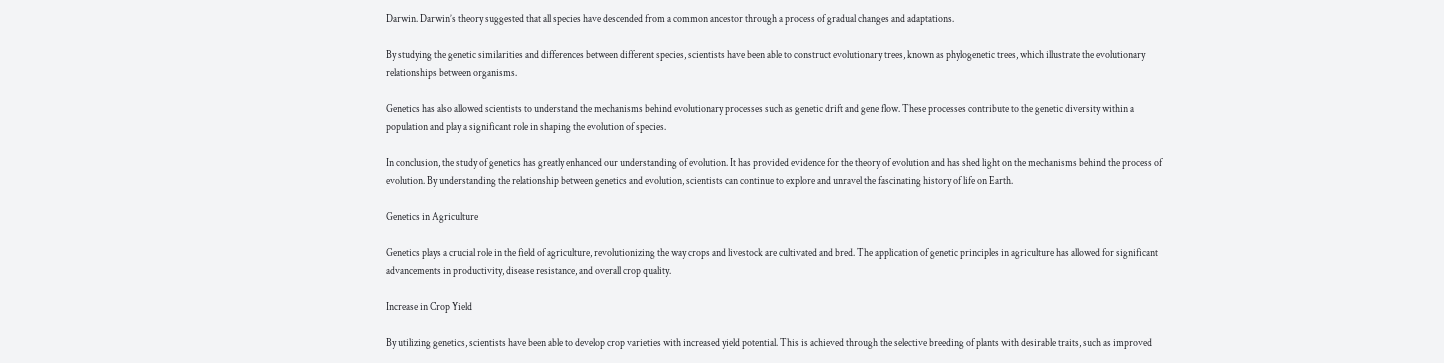Darwin. Darwin’s theory suggested that all species have descended from a common ancestor through a process of gradual changes and adaptations.

By studying the genetic similarities and differences between different species, scientists have been able to construct evolutionary trees, known as phylogenetic trees, which illustrate the evolutionary relationships between organisms.

Genetics has also allowed scientists to understand the mechanisms behind evolutionary processes such as genetic drift and gene flow. These processes contribute to the genetic diversity within a population and play a significant role in shaping the evolution of species.

In conclusion, the study of genetics has greatly enhanced our understanding of evolution. It has provided evidence for the theory of evolution and has shed light on the mechanisms behind the process of evolution. By understanding the relationship between genetics and evolution, scientists can continue to explore and unravel the fascinating history of life on Earth.

Genetics in Agriculture

Genetics plays a crucial role in the field of agriculture, revolutionizing the way crops and livestock are cultivated and bred. The application of genetic principles in agriculture has allowed for significant advancements in productivity, disease resistance, and overall crop quality.

Increase in Crop Yield

By utilizing genetics, scientists have been able to develop crop varieties with increased yield potential. This is achieved through the selective breeding of plants with desirable traits, such as improved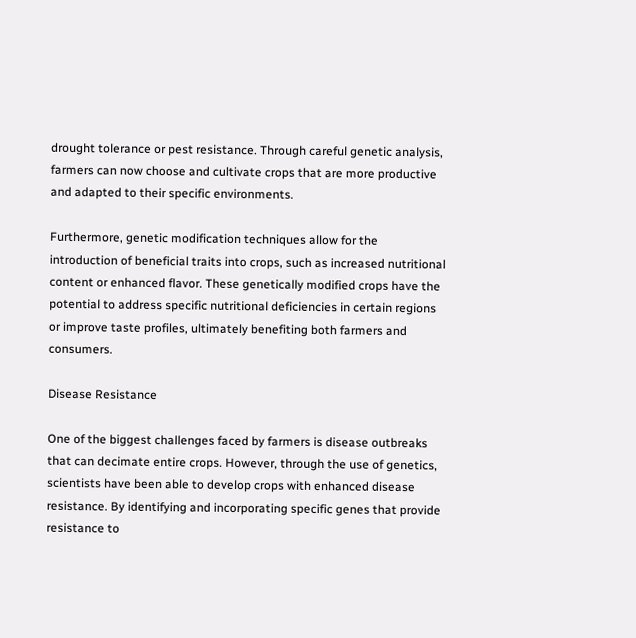drought tolerance or pest resistance. Through careful genetic analysis, farmers can now choose and cultivate crops that are more productive and adapted to their specific environments.

Furthermore, genetic modification techniques allow for the introduction of beneficial traits into crops, such as increased nutritional content or enhanced flavor. These genetically modified crops have the potential to address specific nutritional deficiencies in certain regions or improve taste profiles, ultimately benefiting both farmers and consumers.

Disease Resistance

One of the biggest challenges faced by farmers is disease outbreaks that can decimate entire crops. However, through the use of genetics, scientists have been able to develop crops with enhanced disease resistance. By identifying and incorporating specific genes that provide resistance to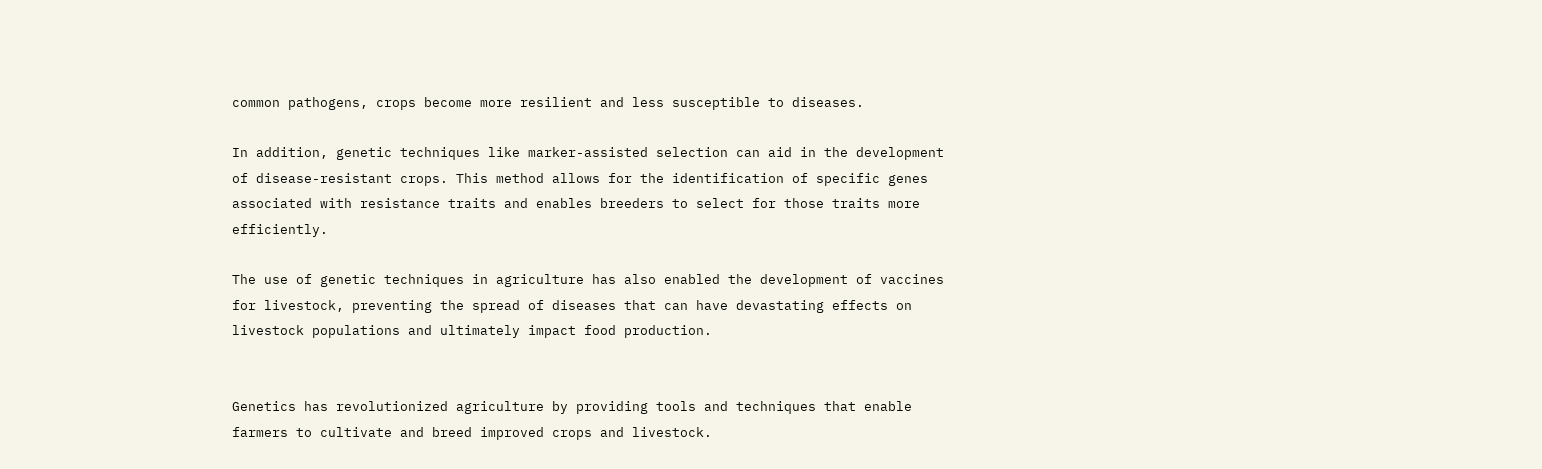common pathogens, crops become more resilient and less susceptible to diseases.

In addition, genetic techniques like marker-assisted selection can aid in the development of disease-resistant crops. This method allows for the identification of specific genes associated with resistance traits and enables breeders to select for those traits more efficiently.

The use of genetic techniques in agriculture has also enabled the development of vaccines for livestock, preventing the spread of diseases that can have devastating effects on livestock populations and ultimately impact food production.


Genetics has revolutionized agriculture by providing tools and techniques that enable farmers to cultivate and breed improved crops and livestock.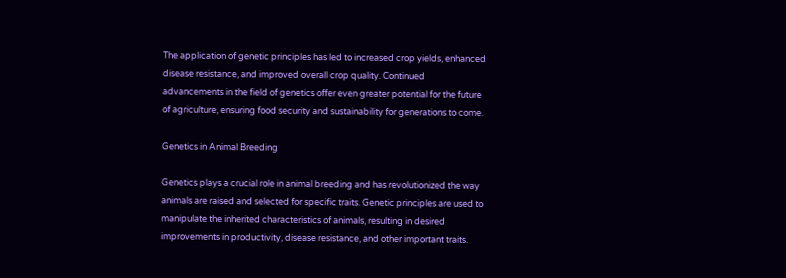The application of genetic principles has led to increased crop yields, enhanced disease resistance, and improved overall crop quality. Continued advancements in the field of genetics offer even greater potential for the future of agriculture, ensuring food security and sustainability for generations to come.

Genetics in Animal Breeding

Genetics plays a crucial role in animal breeding and has revolutionized the way animals are raised and selected for specific traits. Genetic principles are used to manipulate the inherited characteristics of animals, resulting in desired improvements in productivity, disease resistance, and other important traits.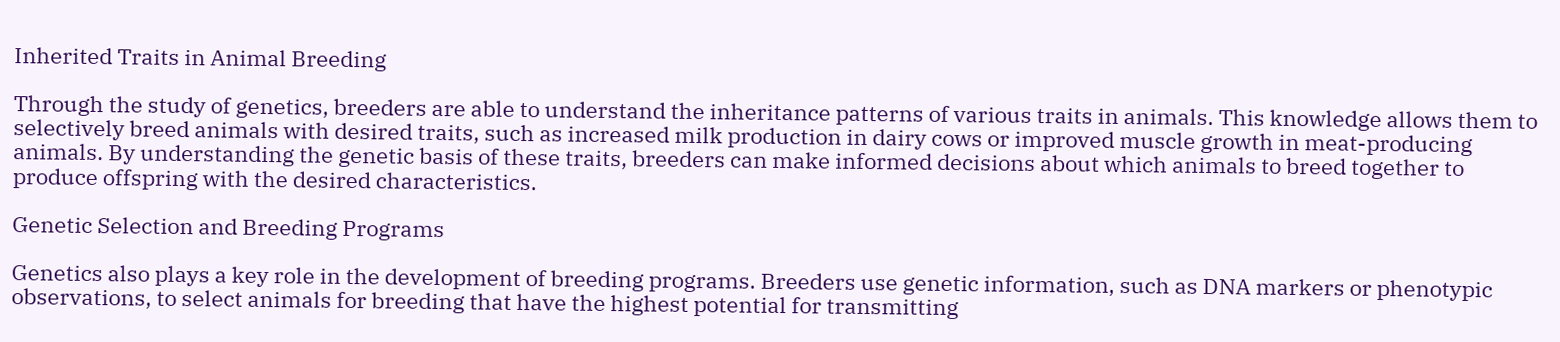Inherited Traits in Animal Breeding

Through the study of genetics, breeders are able to understand the inheritance patterns of various traits in animals. This knowledge allows them to selectively breed animals with desired traits, such as increased milk production in dairy cows or improved muscle growth in meat-producing animals. By understanding the genetic basis of these traits, breeders can make informed decisions about which animals to breed together to produce offspring with the desired characteristics.

Genetic Selection and Breeding Programs

Genetics also plays a key role in the development of breeding programs. Breeders use genetic information, such as DNA markers or phenotypic observations, to select animals for breeding that have the highest potential for transmitting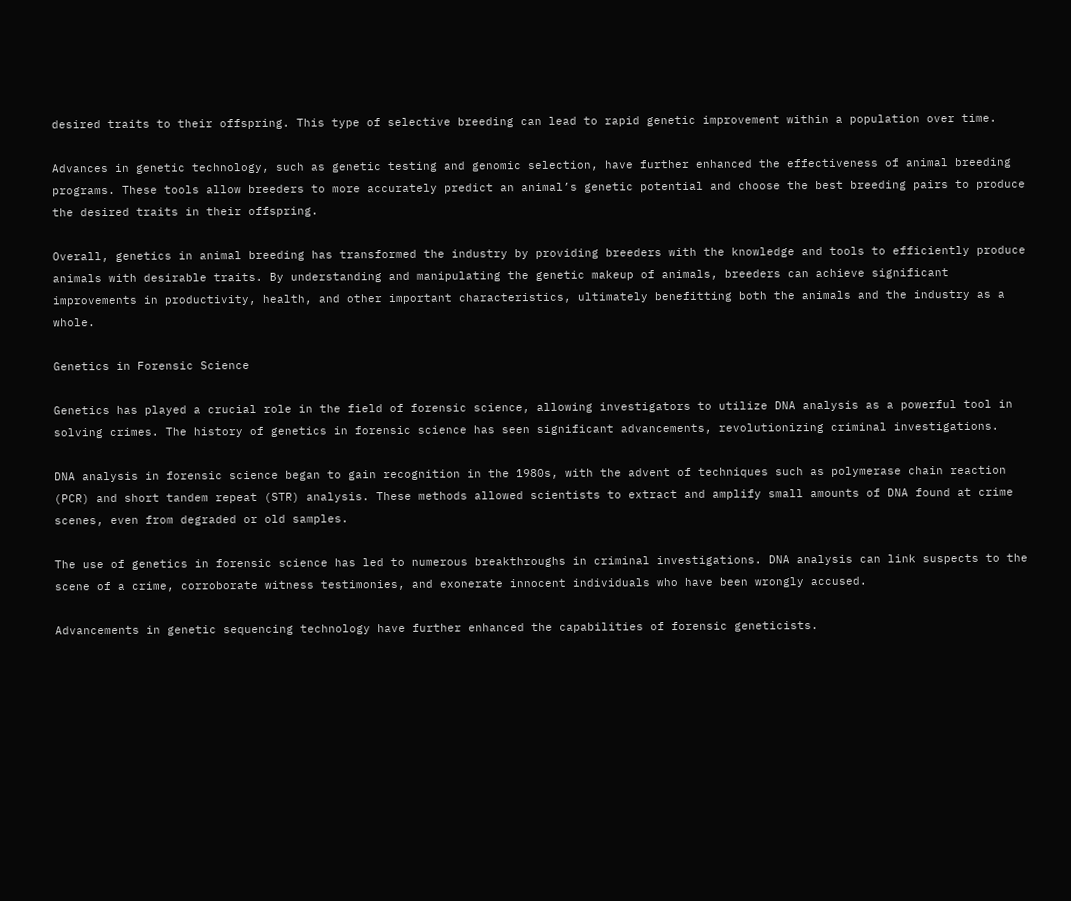desired traits to their offspring. This type of selective breeding can lead to rapid genetic improvement within a population over time.

Advances in genetic technology, such as genetic testing and genomic selection, have further enhanced the effectiveness of animal breeding programs. These tools allow breeders to more accurately predict an animal’s genetic potential and choose the best breeding pairs to produce the desired traits in their offspring.

Overall, genetics in animal breeding has transformed the industry by providing breeders with the knowledge and tools to efficiently produce animals with desirable traits. By understanding and manipulating the genetic makeup of animals, breeders can achieve significant improvements in productivity, health, and other important characteristics, ultimately benefitting both the animals and the industry as a whole.

Genetics in Forensic Science

Genetics has played a crucial role in the field of forensic science, allowing investigators to utilize DNA analysis as a powerful tool in solving crimes. The history of genetics in forensic science has seen significant advancements, revolutionizing criminal investigations.

DNA analysis in forensic science began to gain recognition in the 1980s, with the advent of techniques such as polymerase chain reaction (PCR) and short tandem repeat (STR) analysis. These methods allowed scientists to extract and amplify small amounts of DNA found at crime scenes, even from degraded or old samples.

The use of genetics in forensic science has led to numerous breakthroughs in criminal investigations. DNA analysis can link suspects to the scene of a crime, corroborate witness testimonies, and exonerate innocent individuals who have been wrongly accused.

Advancements in genetic sequencing technology have further enhanced the capabilities of forensic geneticists.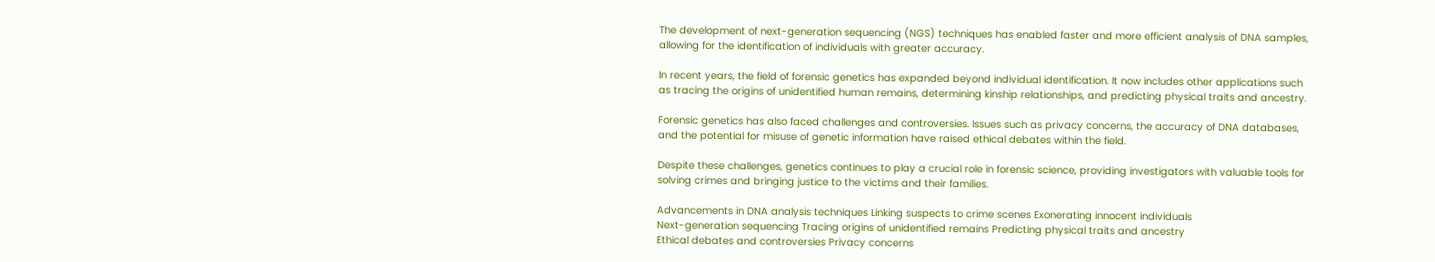The development of next-generation sequencing (NGS) techniques has enabled faster and more efficient analysis of DNA samples, allowing for the identification of individuals with greater accuracy.

In recent years, the field of forensic genetics has expanded beyond individual identification. It now includes other applications such as tracing the origins of unidentified human remains, determining kinship relationships, and predicting physical traits and ancestry.

Forensic genetics has also faced challenges and controversies. Issues such as privacy concerns, the accuracy of DNA databases, and the potential for misuse of genetic information have raised ethical debates within the field.

Despite these challenges, genetics continues to play a crucial role in forensic science, providing investigators with valuable tools for solving crimes and bringing justice to the victims and their families.

Advancements in DNA analysis techniques Linking suspects to crime scenes Exonerating innocent individuals
Next-generation sequencing Tracing origins of unidentified remains Predicting physical traits and ancestry
Ethical debates and controversies Privacy concerns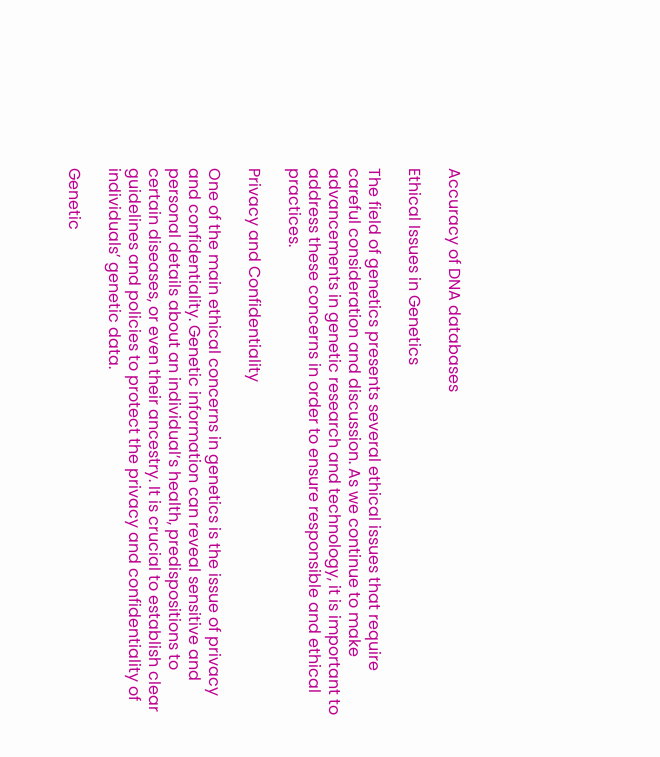Accuracy of DNA databases

Ethical Issues in Genetics

The field of genetics presents several ethical issues that require careful consideration and discussion. As we continue to make advancements in genetic research and technology, it is important to address these concerns in order to ensure responsible and ethical practices.

Privacy and Confidentiality

One of the main ethical concerns in genetics is the issue of privacy and confidentiality. Genetic information can reveal sensitive and personal details about an individual’s health, predispositions to certain diseases, or even their ancestry. It is crucial to establish clear guidelines and policies to protect the privacy and confidentiality of individuals’ genetic data.

Genetic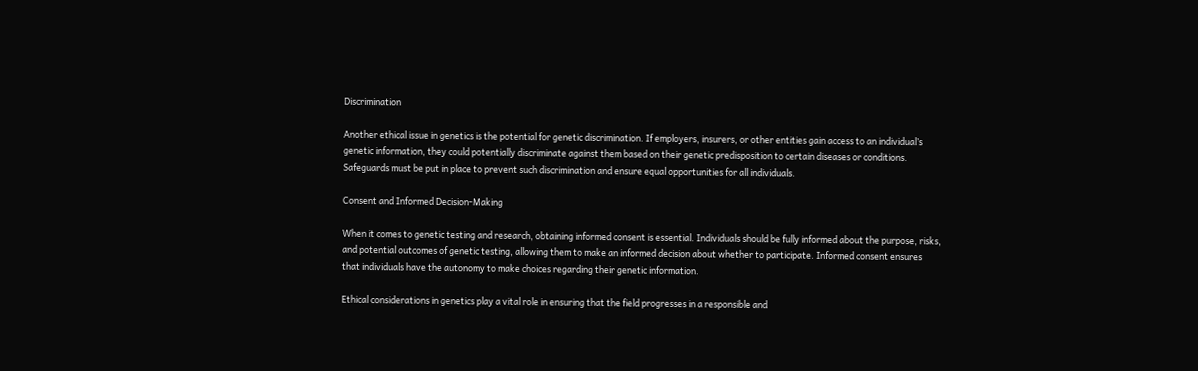Discrimination

Another ethical issue in genetics is the potential for genetic discrimination. If employers, insurers, or other entities gain access to an individual’s genetic information, they could potentially discriminate against them based on their genetic predisposition to certain diseases or conditions. Safeguards must be put in place to prevent such discrimination and ensure equal opportunities for all individuals.

Consent and Informed Decision-Making

When it comes to genetic testing and research, obtaining informed consent is essential. Individuals should be fully informed about the purpose, risks, and potential outcomes of genetic testing, allowing them to make an informed decision about whether to participate. Informed consent ensures that individuals have the autonomy to make choices regarding their genetic information.

Ethical considerations in genetics play a vital role in ensuring that the field progresses in a responsible and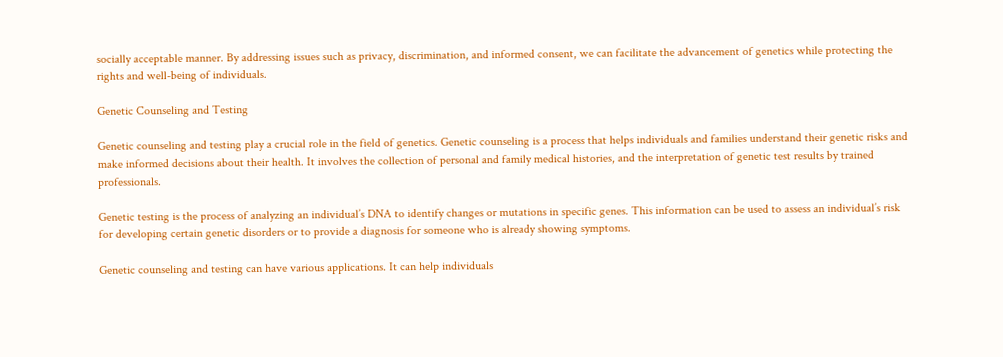socially acceptable manner. By addressing issues such as privacy, discrimination, and informed consent, we can facilitate the advancement of genetics while protecting the rights and well-being of individuals.

Genetic Counseling and Testing

Genetic counseling and testing play a crucial role in the field of genetics. Genetic counseling is a process that helps individuals and families understand their genetic risks and make informed decisions about their health. It involves the collection of personal and family medical histories, and the interpretation of genetic test results by trained professionals.

Genetic testing is the process of analyzing an individual’s DNA to identify changes or mutations in specific genes. This information can be used to assess an individual’s risk for developing certain genetic disorders or to provide a diagnosis for someone who is already showing symptoms.

Genetic counseling and testing can have various applications. It can help individuals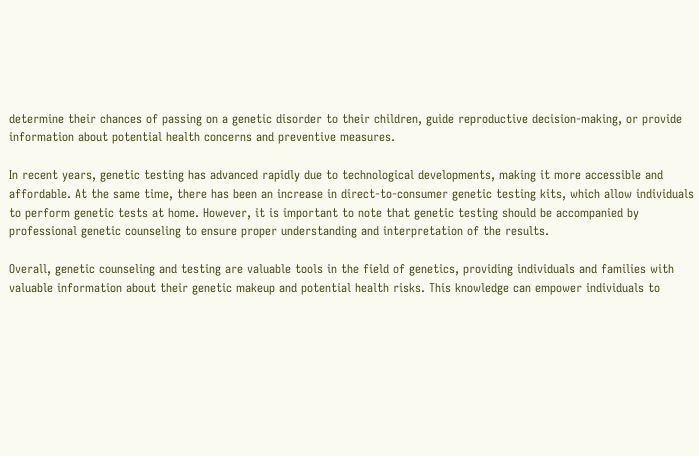determine their chances of passing on a genetic disorder to their children, guide reproductive decision-making, or provide information about potential health concerns and preventive measures.

In recent years, genetic testing has advanced rapidly due to technological developments, making it more accessible and affordable. At the same time, there has been an increase in direct-to-consumer genetic testing kits, which allow individuals to perform genetic tests at home. However, it is important to note that genetic testing should be accompanied by professional genetic counseling to ensure proper understanding and interpretation of the results.

Overall, genetic counseling and testing are valuable tools in the field of genetics, providing individuals and families with valuable information about their genetic makeup and potential health risks. This knowledge can empower individuals to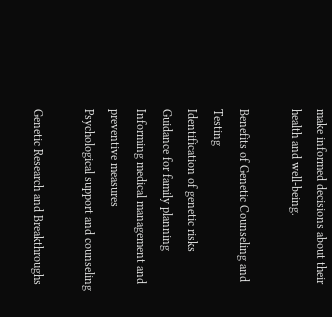make informed decisions about their health and well-being.

Benefits of Genetic Counseling and Testing
Identification of genetic risks
Guidance for family planning
Informing medical management and preventive measures
Psychological support and counseling

Genetic Research and Breakthroughs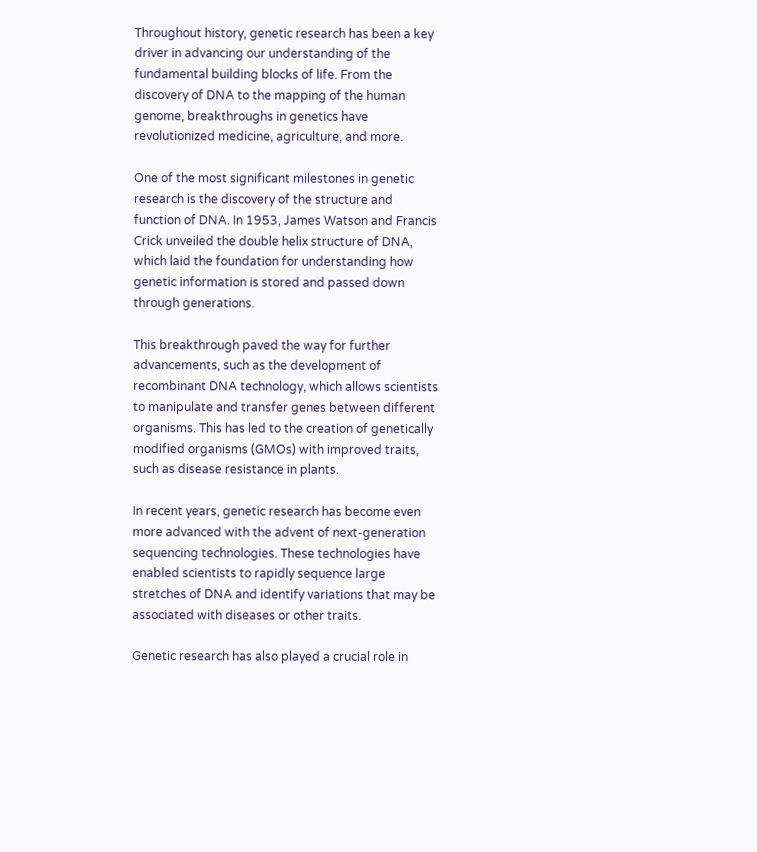Throughout history, genetic research has been a key driver in advancing our understanding of the fundamental building blocks of life. From the discovery of DNA to the mapping of the human genome, breakthroughs in genetics have revolutionized medicine, agriculture, and more.

One of the most significant milestones in genetic research is the discovery of the structure and function of DNA. In 1953, James Watson and Francis Crick unveiled the double helix structure of DNA, which laid the foundation for understanding how genetic information is stored and passed down through generations.

This breakthrough paved the way for further advancements, such as the development of recombinant DNA technology, which allows scientists to manipulate and transfer genes between different organisms. This has led to the creation of genetically modified organisms (GMOs) with improved traits, such as disease resistance in plants.

In recent years, genetic research has become even more advanced with the advent of next-generation sequencing technologies. These technologies have enabled scientists to rapidly sequence large stretches of DNA and identify variations that may be associated with diseases or other traits.

Genetic research has also played a crucial role in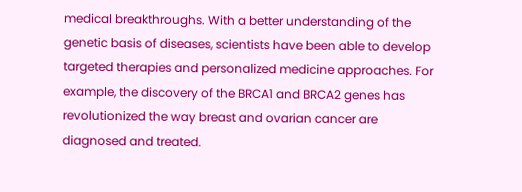medical breakthroughs. With a better understanding of the genetic basis of diseases, scientists have been able to develop targeted therapies and personalized medicine approaches. For example, the discovery of the BRCA1 and BRCA2 genes has revolutionized the way breast and ovarian cancer are diagnosed and treated.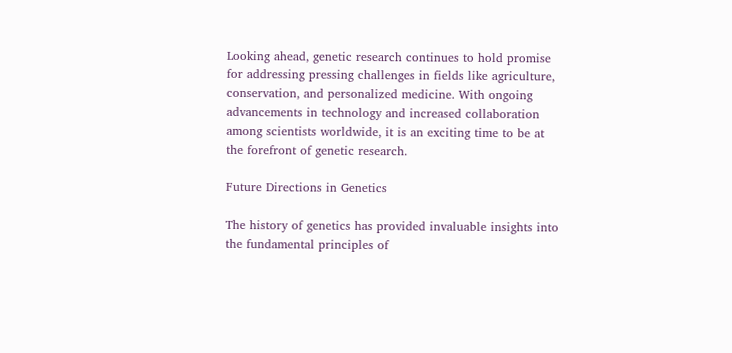Looking ahead, genetic research continues to hold promise for addressing pressing challenges in fields like agriculture, conservation, and personalized medicine. With ongoing advancements in technology and increased collaboration among scientists worldwide, it is an exciting time to be at the forefront of genetic research.

Future Directions in Genetics

The history of genetics has provided invaluable insights into the fundamental principles of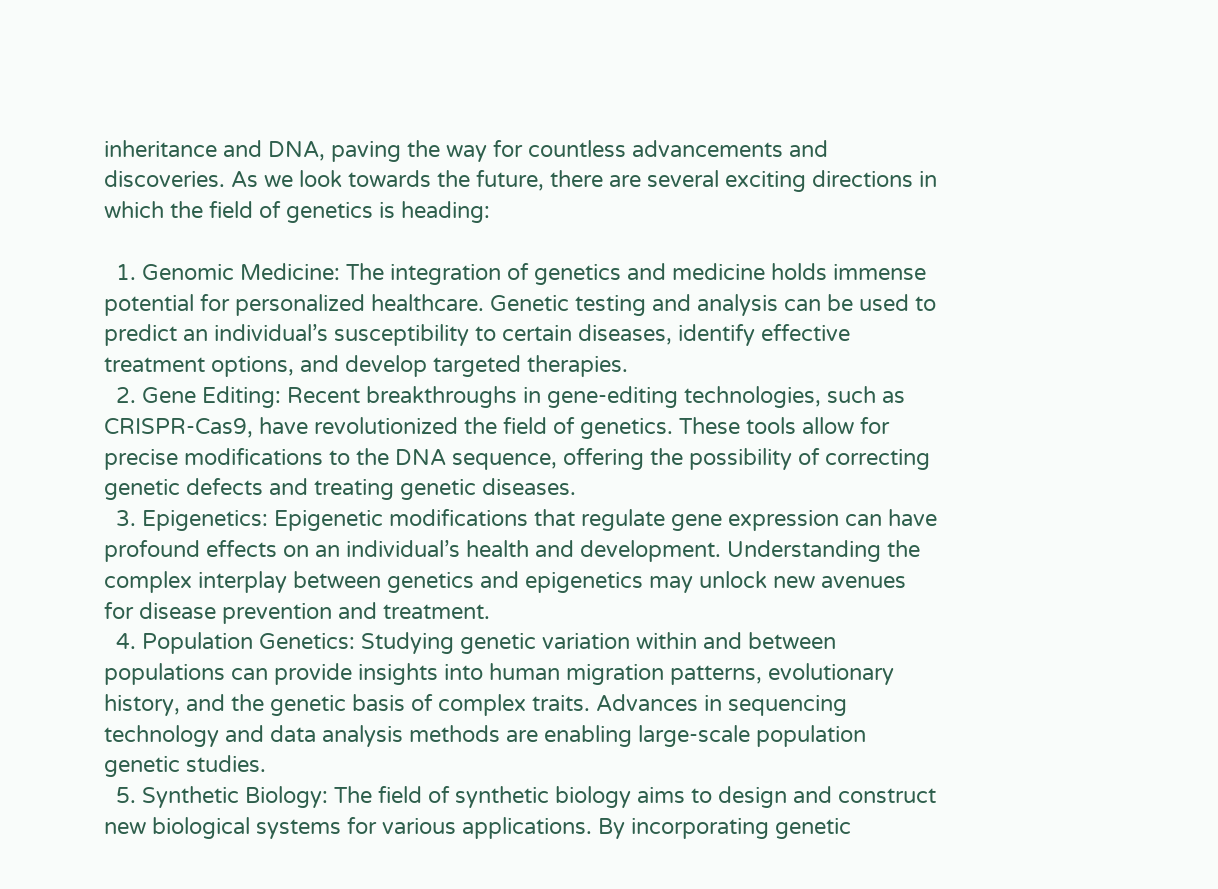inheritance and DNA, paving the way for countless advancements and discoveries. As we look towards the future, there are several exciting directions in which the field of genetics is heading:

  1. Genomic Medicine: The integration of genetics and medicine holds immense potential for personalized healthcare. Genetic testing and analysis can be used to predict an individual’s susceptibility to certain diseases, identify effective treatment options, and develop targeted therapies.
  2. Gene Editing: Recent breakthroughs in gene-editing technologies, such as CRISPR-Cas9, have revolutionized the field of genetics. These tools allow for precise modifications to the DNA sequence, offering the possibility of correcting genetic defects and treating genetic diseases.
  3. Epigenetics: Epigenetic modifications that regulate gene expression can have profound effects on an individual’s health and development. Understanding the complex interplay between genetics and epigenetics may unlock new avenues for disease prevention and treatment.
  4. Population Genetics: Studying genetic variation within and between populations can provide insights into human migration patterns, evolutionary history, and the genetic basis of complex traits. Advances in sequencing technology and data analysis methods are enabling large-scale population genetic studies.
  5. Synthetic Biology: The field of synthetic biology aims to design and construct new biological systems for various applications. By incorporating genetic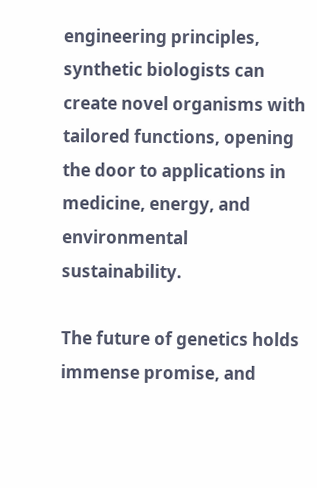engineering principles, synthetic biologists can create novel organisms with tailored functions, opening the door to applications in medicine, energy, and environmental sustainability.

The future of genetics holds immense promise, and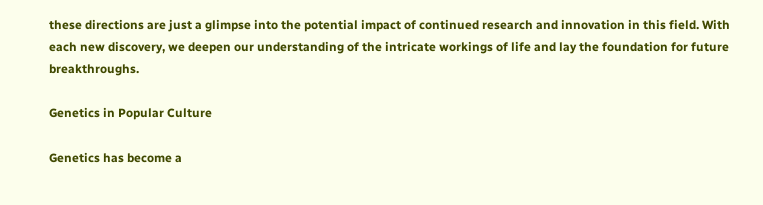these directions are just a glimpse into the potential impact of continued research and innovation in this field. With each new discovery, we deepen our understanding of the intricate workings of life and lay the foundation for future breakthroughs.

Genetics in Popular Culture

Genetics has become a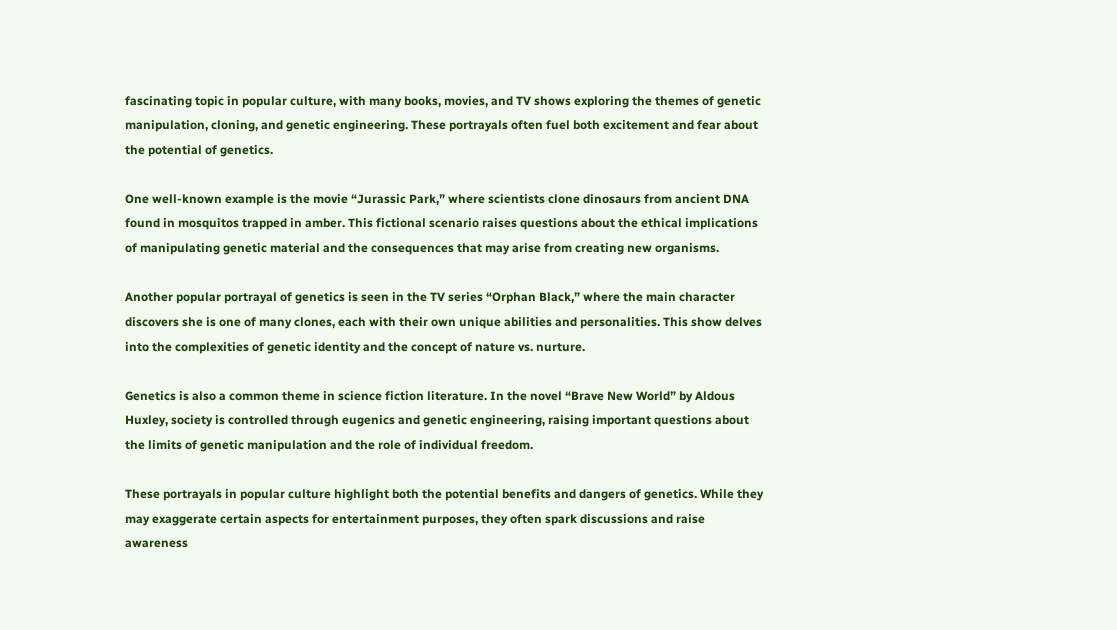fascinating topic in popular culture, with many books, movies, and TV shows exploring the themes of genetic manipulation, cloning, and genetic engineering. These portrayals often fuel both excitement and fear about the potential of genetics.

One well-known example is the movie “Jurassic Park,” where scientists clone dinosaurs from ancient DNA found in mosquitos trapped in amber. This fictional scenario raises questions about the ethical implications of manipulating genetic material and the consequences that may arise from creating new organisms.

Another popular portrayal of genetics is seen in the TV series “Orphan Black,” where the main character discovers she is one of many clones, each with their own unique abilities and personalities. This show delves into the complexities of genetic identity and the concept of nature vs. nurture.

Genetics is also a common theme in science fiction literature. In the novel “Brave New World” by Aldous Huxley, society is controlled through eugenics and genetic engineering, raising important questions about the limits of genetic manipulation and the role of individual freedom.

These portrayals in popular culture highlight both the potential benefits and dangers of genetics. While they may exaggerate certain aspects for entertainment purposes, they often spark discussions and raise awareness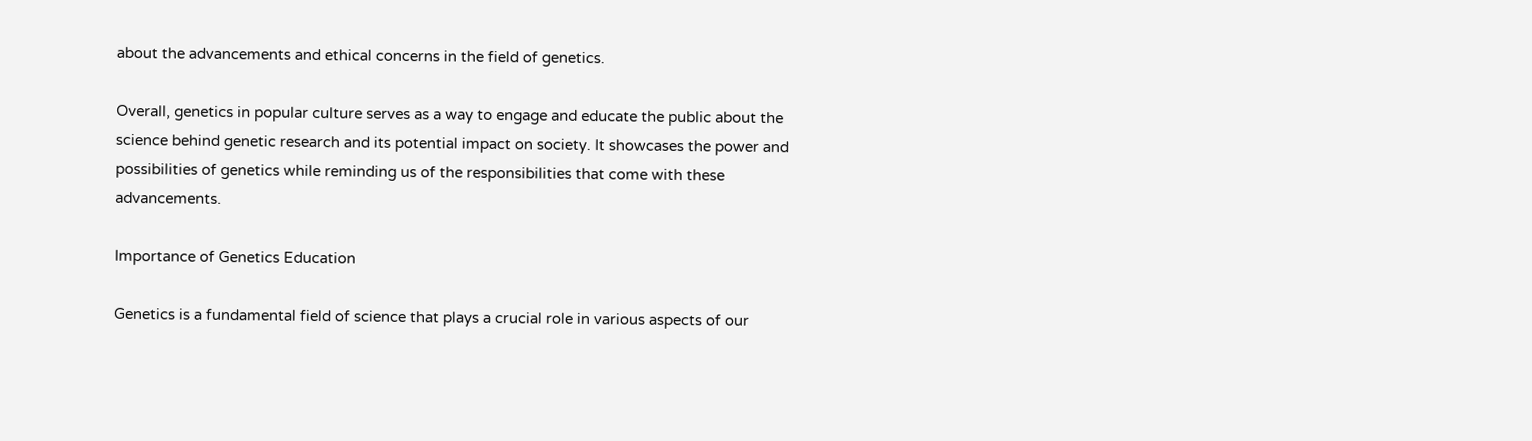about the advancements and ethical concerns in the field of genetics.

Overall, genetics in popular culture serves as a way to engage and educate the public about the science behind genetic research and its potential impact on society. It showcases the power and possibilities of genetics while reminding us of the responsibilities that come with these advancements.

Importance of Genetics Education

Genetics is a fundamental field of science that plays a crucial role in various aspects of our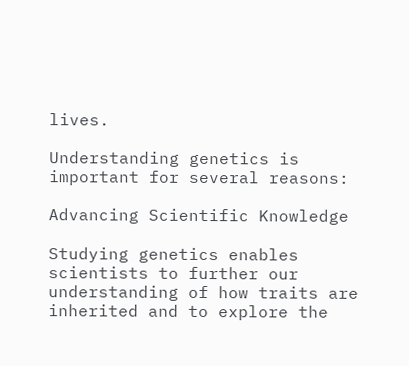lives.

Understanding genetics is important for several reasons:

Advancing Scientific Knowledge

Studying genetics enables scientists to further our understanding of how traits are inherited and to explore the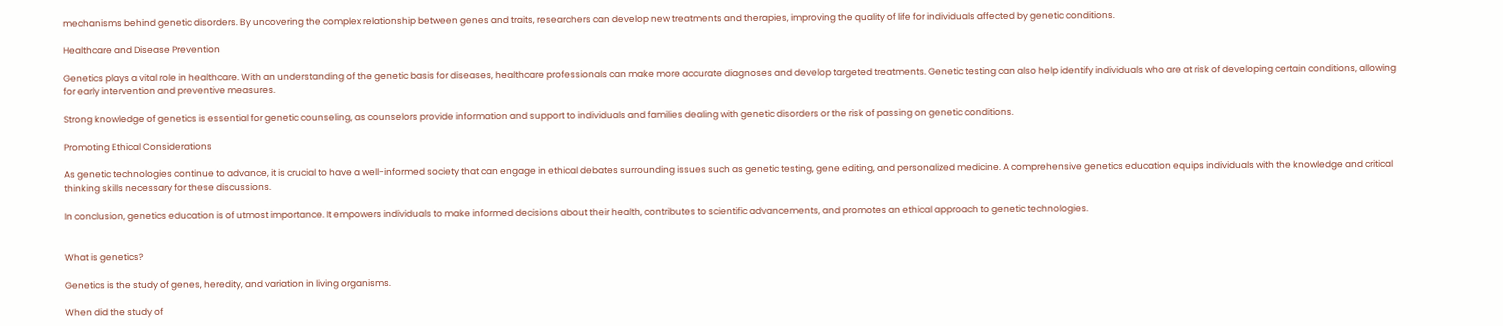mechanisms behind genetic disorders. By uncovering the complex relationship between genes and traits, researchers can develop new treatments and therapies, improving the quality of life for individuals affected by genetic conditions.

Healthcare and Disease Prevention

Genetics plays a vital role in healthcare. With an understanding of the genetic basis for diseases, healthcare professionals can make more accurate diagnoses and develop targeted treatments. Genetic testing can also help identify individuals who are at risk of developing certain conditions, allowing for early intervention and preventive measures.

Strong knowledge of genetics is essential for genetic counseling, as counselors provide information and support to individuals and families dealing with genetic disorders or the risk of passing on genetic conditions.

Promoting Ethical Considerations

As genetic technologies continue to advance, it is crucial to have a well-informed society that can engage in ethical debates surrounding issues such as genetic testing, gene editing, and personalized medicine. A comprehensive genetics education equips individuals with the knowledge and critical thinking skills necessary for these discussions.

In conclusion, genetics education is of utmost importance. It empowers individuals to make informed decisions about their health, contributes to scientific advancements, and promotes an ethical approach to genetic technologies.


What is genetics?

Genetics is the study of genes, heredity, and variation in living organisms.

When did the study of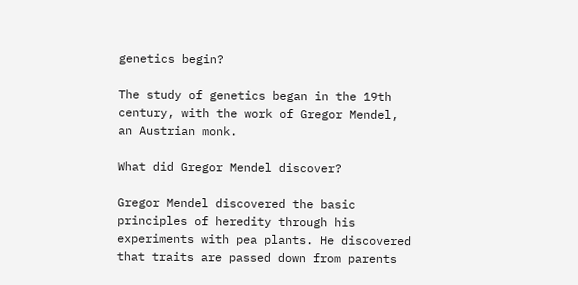genetics begin?

The study of genetics began in the 19th century, with the work of Gregor Mendel, an Austrian monk.

What did Gregor Mendel discover?

Gregor Mendel discovered the basic principles of heredity through his experiments with pea plants. He discovered that traits are passed down from parents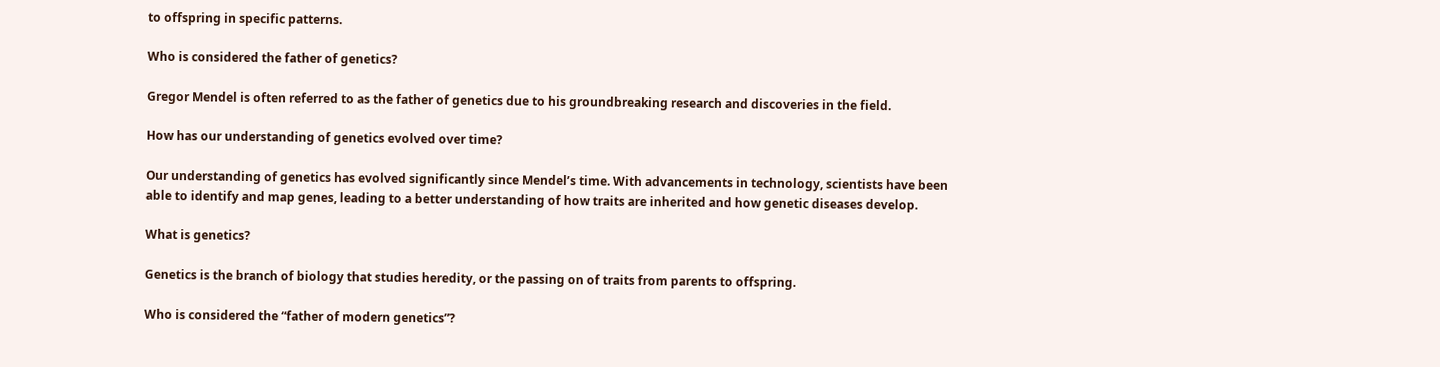to offspring in specific patterns.

Who is considered the father of genetics?

Gregor Mendel is often referred to as the father of genetics due to his groundbreaking research and discoveries in the field.

How has our understanding of genetics evolved over time?

Our understanding of genetics has evolved significantly since Mendel’s time. With advancements in technology, scientists have been able to identify and map genes, leading to a better understanding of how traits are inherited and how genetic diseases develop.

What is genetics?

Genetics is the branch of biology that studies heredity, or the passing on of traits from parents to offspring.

Who is considered the “father of modern genetics”?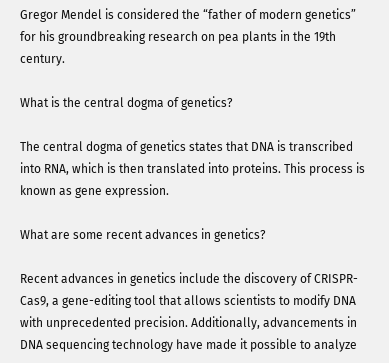Gregor Mendel is considered the “father of modern genetics” for his groundbreaking research on pea plants in the 19th century.

What is the central dogma of genetics?

The central dogma of genetics states that DNA is transcribed into RNA, which is then translated into proteins. This process is known as gene expression.

What are some recent advances in genetics?

Recent advances in genetics include the discovery of CRISPR-Cas9, a gene-editing tool that allows scientists to modify DNA with unprecedented precision. Additionally, advancements in DNA sequencing technology have made it possible to analyze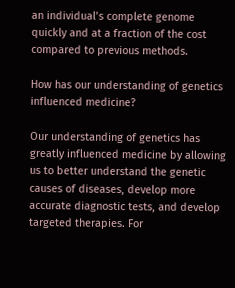an individual’s complete genome quickly and at a fraction of the cost compared to previous methods.

How has our understanding of genetics influenced medicine?

Our understanding of genetics has greatly influenced medicine by allowing us to better understand the genetic causes of diseases, develop more accurate diagnostic tests, and develop targeted therapies. For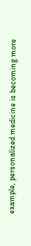example, personalized medicine is becoming more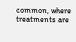common, where treatments are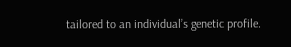tailored to an individual’s genetic profile.